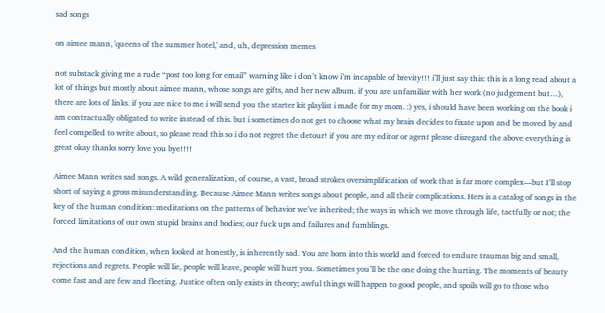sad songs

on aimee mann, 'queens of the summer hotel,' and, uh, depression memes

not substack giving me a rude “post too long for email” warning like i don’t know i’m incapable of brevity!!! i’ll just say this: this is a long read about a lot of things but mostly about aimee mann, whose songs are gifts, and her new album. if you are unfamiliar with her work (no judgement but…), there are lots of links. if you are nice to me i will send you the starter kit playlist i made for my mom. :) yes, i should have been working on the book i am contractually obligated to write instead of this. but i sometimes do not get to choose what my brain decides to fixate upon and be moved by and feel compelled to write about, so please read this so i do not regret the detour! if you are my editor or agent please disregard the above everything is great okay thanks sorry love you bye!!!!

Aimee Mann writes sad songs. A wild generalization, of course, a vast, broad strokes oversimplification of work that is far more complex—but I’ll stop short of saying a gross misunderstanding. Because Aimee Mann writes songs about people, and all their complications. Hers is a catalog of songs in the key of the human condition: meditations on the patterns of behavior we’ve inherited; the ways in which we move through life, tactfully or not; the forced limitations of our own stupid brains and bodies; our fuck ups and failures and fumblings.

And the human condition, when looked at honestly, is inherently sad. You are born into this world and forced to endure traumas big and small, rejections and regrets. People will lie, people will leave, people will hurt you. Sometimes you’ll be the one doing the hurting. The moments of beauty come fast and are few and fleeting. Justice often only exists in theory; awful things will happen to good people, and spoils will go to those who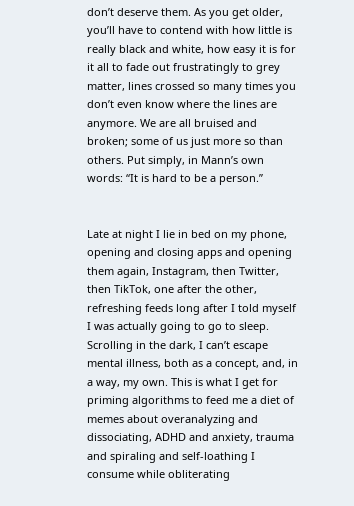don’t deserve them. As you get older, you’ll have to contend with how little is really black and white, how easy it is for it all to fade out frustratingly to grey matter, lines crossed so many times you don’t even know where the lines are anymore. We are all bruised and broken; some of us just more so than others. Put simply, in Mann’s own words: “It is hard to be a person.”


Late at night I lie in bed on my phone, opening and closing apps and opening them again, Instagram, then Twitter, then TikTok, one after the other, refreshing feeds long after I told myself I was actually going to go to sleep. Scrolling in the dark, I can’t escape mental illness, both as a concept, and, in a way, my own. This is what I get for priming algorithms to feed me a diet of memes about overanalyzing and dissociating, ADHD and anxiety, trauma and spiraling and self-loathing I consume while obliterating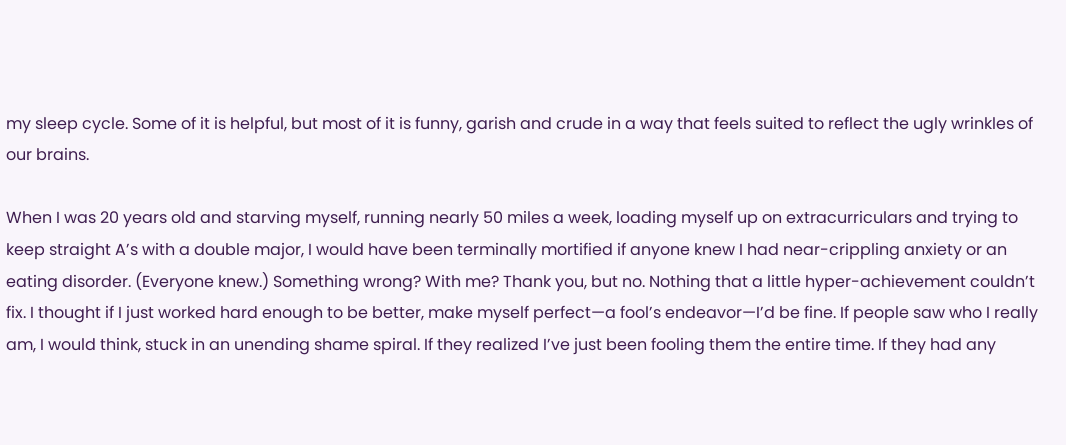my sleep cycle. Some of it is helpful, but most of it is funny, garish and crude in a way that feels suited to reflect the ugly wrinkles of our brains.

When I was 20 years old and starving myself, running nearly 50 miles a week, loading myself up on extracurriculars and trying to keep straight A’s with a double major, I would have been terminally mortified if anyone knew I had near-crippling anxiety or an eating disorder. (Everyone knew.) Something wrong? With me? Thank you, but no. Nothing that a little hyper-achievement couldn’t fix. I thought if I just worked hard enough to be better, make myself perfect—a fool’s endeavor—I’d be fine. If people saw who I really am, I would think, stuck in an unending shame spiral. If they realized I’ve just been fooling them the entire time. If they had any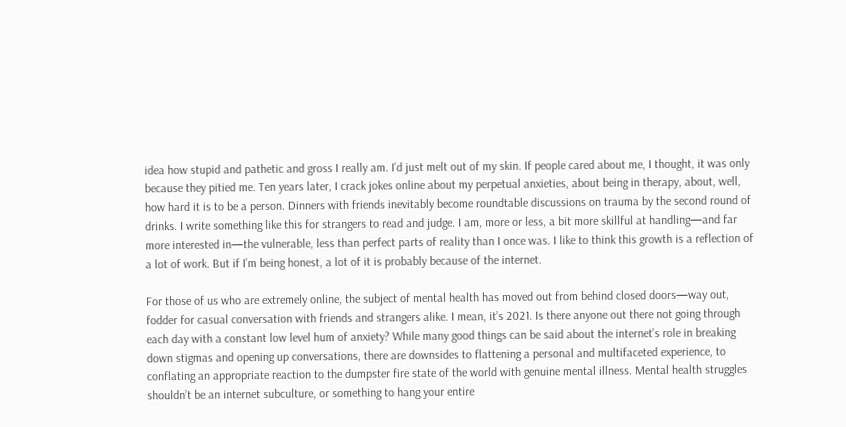idea how stupid and pathetic and gross I really am. I’d just melt out of my skin. If people cared about me, I thought, it was only because they pitied me. Ten years later, I crack jokes online about my perpetual anxieties, about being in therapy, about, well, how hard it is to be a person. Dinners with friends inevitably become roundtable discussions on trauma by the second round of drinks. I write something like this for strangers to read and judge. I am, more or less, a bit more skillful at handling—and far more interested in—the vulnerable, less than perfect parts of reality than I once was. I like to think this growth is a reflection of a lot of work. But if I’m being honest, a lot of it is probably because of the internet.

For those of us who are extremely online, the subject of mental health has moved out from behind closed doors—way out, fodder for casual conversation with friends and strangers alike. I mean, it’s 2021. Is there anyone out there not going through each day with a constant low level hum of anxiety? While many good things can be said about the internet’s role in breaking down stigmas and opening up conversations, there are downsides to flattening a personal and multifaceted experience, to conflating an appropriate reaction to the dumpster fire state of the world with genuine mental illness. Mental health struggles shouldn’t be an internet subculture, or something to hang your entire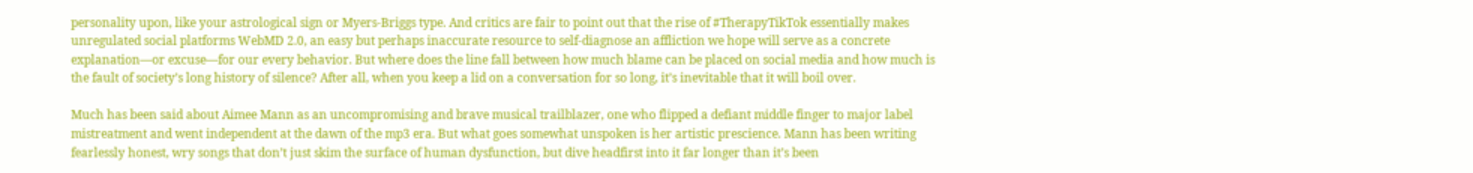personality upon, like your astrological sign or Myers-Briggs type. And critics are fair to point out that the rise of #TherapyTikTok essentially makes unregulated social platforms WebMD 2.0, an easy but perhaps inaccurate resource to self-diagnose an affliction we hope will serve as a concrete explanation—or excuse—for our every behavior. But where does the line fall between how much blame can be placed on social media and how much is the fault of society’s long history of silence? After all, when you keep a lid on a conversation for so long, it’s inevitable that it will boil over.

Much has been said about Aimee Mann as an uncompromising and brave musical trailblazer, one who flipped a defiant middle finger to major label mistreatment and went independent at the dawn of the mp3 era. But what goes somewhat unspoken is her artistic prescience. Mann has been writing fearlessly honest, wry songs that don’t just skim the surface of human dysfunction, but dive headfirst into it far longer than it’s been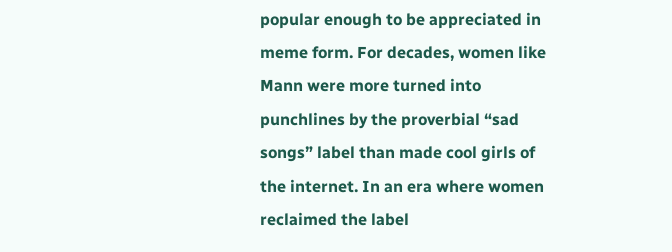popular enough to be appreciated in meme form. For decades, women like Mann were more turned into punchlines by the proverbial “sad songs” label than made cool girls of the internet. In an era where women reclaimed the label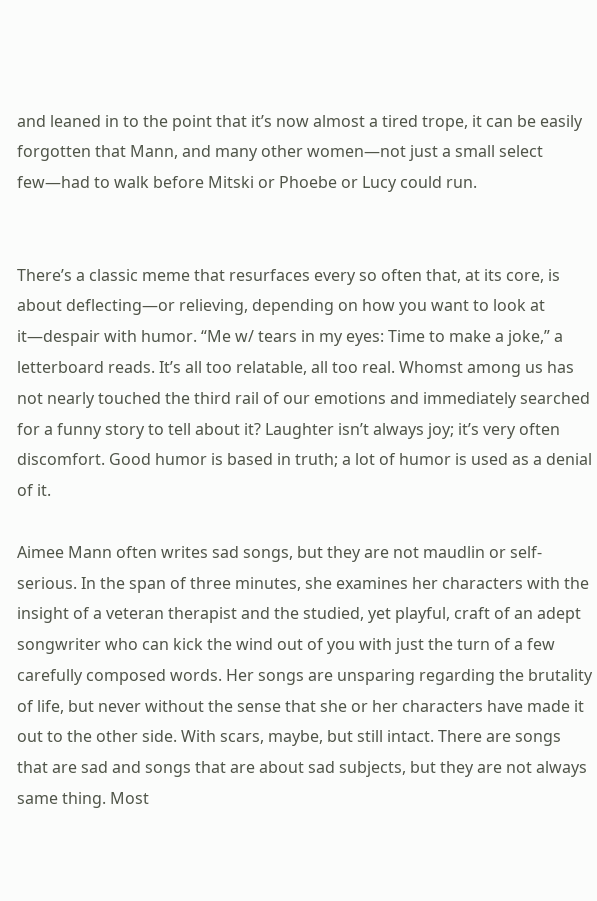and leaned in to the point that it’s now almost a tired trope, it can be easily forgotten that Mann, and many other women—not just a small select few—had to walk before Mitski or Phoebe or Lucy could run.


There’s a classic meme that resurfaces every so often that, at its core, is about deflecting—or relieving, depending on how you want to look at it—despair with humor. “Me w/ tears in my eyes: Time to make a joke,” a letterboard reads. It’s all too relatable, all too real. Whomst among us has not nearly touched the third rail of our emotions and immediately searched for a funny story to tell about it? Laughter isn’t always joy; it’s very often discomfort. Good humor is based in truth; a lot of humor is used as a denial of it.

Aimee Mann often writes sad songs, but they are not maudlin or self-serious. In the span of three minutes, she examines her characters with the insight of a veteran therapist and the studied, yet playful, craft of an adept songwriter who can kick the wind out of you with just the turn of a few carefully composed words. Her songs are unsparing regarding the brutality of life, but never without the sense that she or her characters have made it out to the other side. With scars, maybe, but still intact. There are songs that are sad and songs that are about sad subjects, but they are not always same thing. Most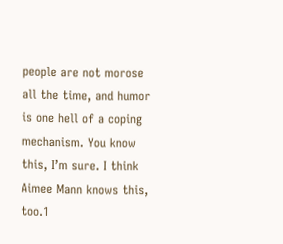people are not morose all the time, and humor is one hell of a coping mechanism. You know this, I’m sure. I think Aimee Mann knows this, too.1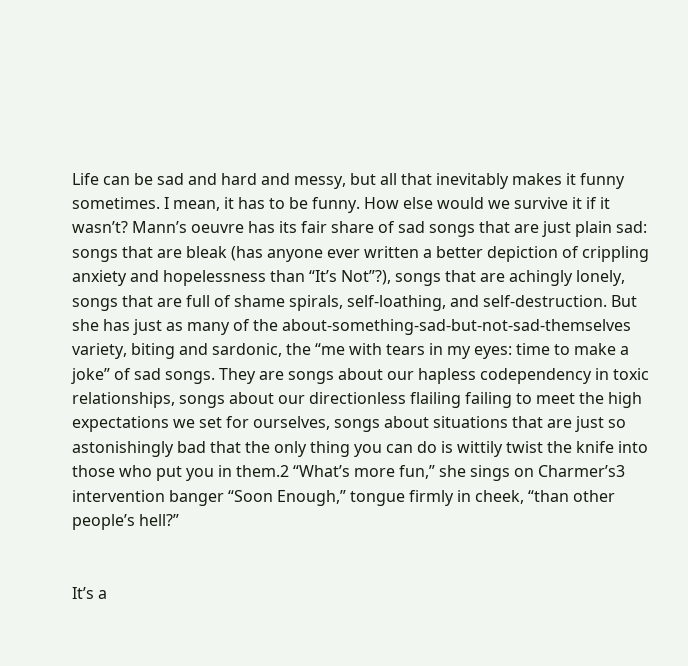Life can be sad and hard and messy, but all that inevitably makes it funny sometimes. I mean, it has to be funny. How else would we survive it if it wasn’t? Mann’s oeuvre has its fair share of sad songs that are just plain sad: songs that are bleak (has anyone ever written a better depiction of crippling anxiety and hopelessness than “It’s Not”?), songs that are achingly lonely, songs that are full of shame spirals, self-loathing, and self-destruction. But she has just as many of the about-something-sad-but-not-sad-themselves variety, biting and sardonic, the “me with tears in my eyes: time to make a joke” of sad songs. They are songs about our hapless codependency in toxic relationships, songs about our directionless flailing failing to meet the high expectations we set for ourselves, songs about situations that are just so astonishingly bad that the only thing you can do is wittily twist the knife into those who put you in them.2 “What’s more fun,” she sings on Charmer’s3 intervention banger “Soon Enough,” tongue firmly in cheek, “than other people’s hell?”


It’s a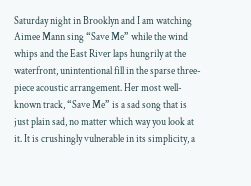Saturday night in Brooklyn and I am watching Aimee Mann sing “Save Me” while the wind whips and the East River laps hungrily at the waterfront, unintentional fill in the sparse three-piece acoustic arrangement. Her most well-known track, “Save Me” is a sad song that is just plain sad, no matter which way you look at it. It is crushingly vulnerable in its simplicity, a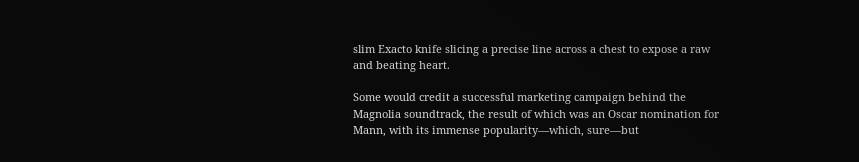slim Exacto knife slicing a precise line across a chest to expose a raw and beating heart.

Some would credit a successful marketing campaign behind the Magnolia soundtrack, the result of which was an Oscar nomination for Mann, with its immense popularity—which, sure—but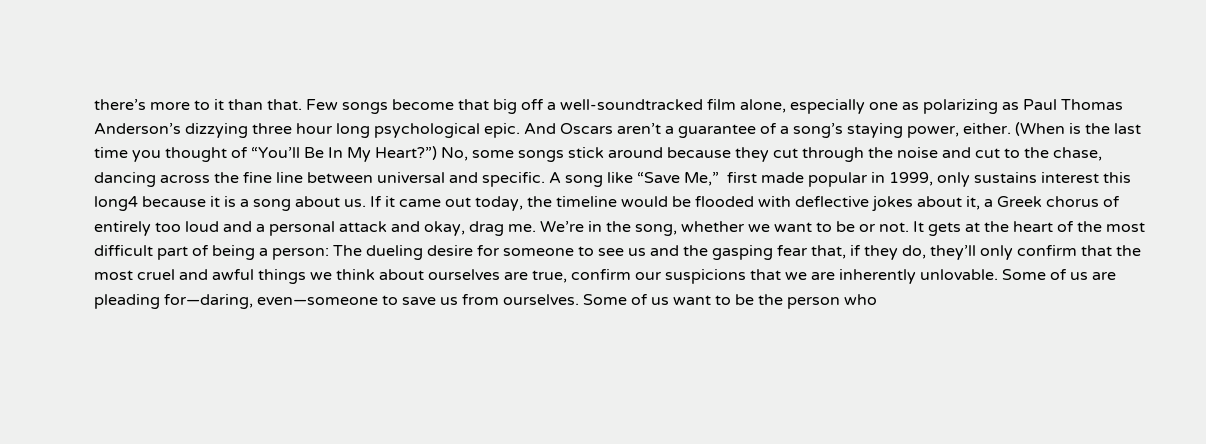there’s more to it than that. Few songs become that big off a well-soundtracked film alone, especially one as polarizing as Paul Thomas Anderson’s dizzying three hour long psychological epic. And Oscars aren’t a guarantee of a song’s staying power, either. (When is the last time you thought of “You’ll Be In My Heart?”) No, some songs stick around because they cut through the noise and cut to the chase, dancing across the fine line between universal and specific. A song like “Save Me,”  first made popular in 1999, only sustains interest this long4 because it is a song about us. If it came out today, the timeline would be flooded with deflective jokes about it, a Greek chorus of entirely too loud and a personal attack and okay, drag me. We’re in the song, whether we want to be or not. It gets at the heart of the most difficult part of being a person: The dueling desire for someone to see us and the gasping fear that, if they do, they’ll only confirm that the most cruel and awful things we think about ourselves are true, confirm our suspicions that we are inherently unlovable. Some of us are pleading for—daring, even—someone to save us from ourselves. Some of us want to be the person who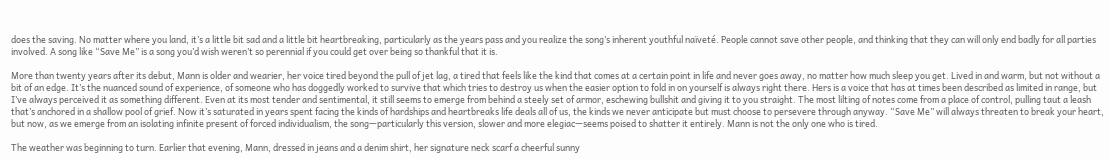does the saving. No matter where you land, it’s a little bit sad and a little bit heartbreaking, particularly as the years pass and you realize the song’s inherent youthful naïveté. People cannot save other people, and thinking that they can will only end badly for all parties involved. A song like “Save Me” is a song you’d wish weren’t so perennial if you could get over being so thankful that it is.

More than twenty years after its debut, Mann is older and wearier, her voice tired beyond the pull of jet lag, a tired that feels like the kind that comes at a certain point in life and never goes away, no matter how much sleep you get. Lived in and warm, but not without a bit of an edge. It’s the nuanced sound of experience, of someone who has doggedly worked to survive that which tries to destroy us when the easier option to fold in on yourself is always right there. Hers is a voice that has at times been described as limited in range, but I’ve always perceived it as something different. Even at its most tender and sentimental, it still seems to emerge from behind a steely set of armor, eschewing bullshit and giving it to you straight. The most lilting of notes come from a place of control, pulling taut a leash that’s anchored in a shallow pool of grief. Now it’s saturated in years spent facing the kinds of hardships and heartbreaks life deals all of us, the kinds we never anticipate but must choose to persevere through anyway. “Save Me” will always threaten to break your heart, but now, as we emerge from an isolating infinite present of forced individualism, the song—particularly this version, slower and more elegiac—seems poised to shatter it entirely. Mann is not the only one who is tired.

The weather was beginning to turn. Earlier that evening, Mann, dressed in jeans and a denim shirt, her signature neck scarf a cheerful sunny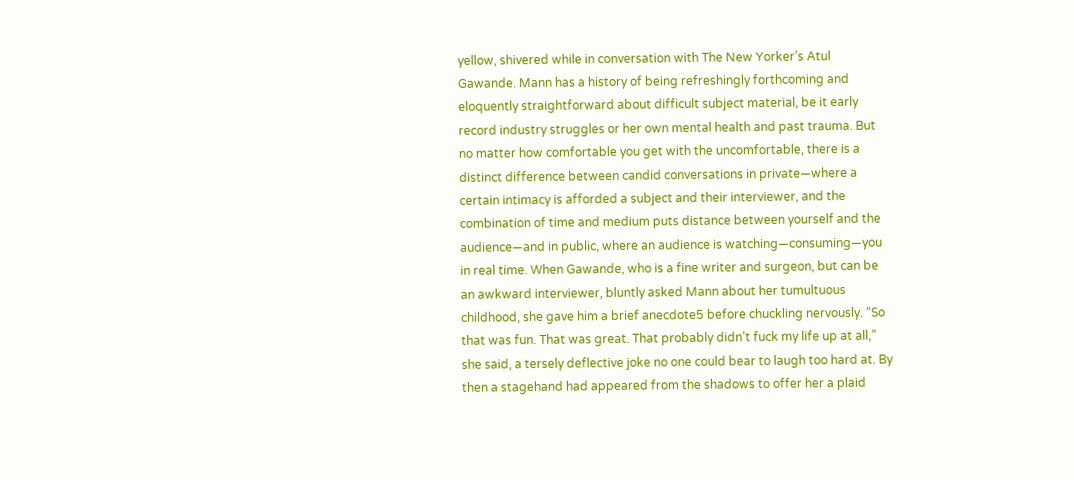yellow, shivered while in conversation with The New Yorker’s Atul Gawande. Mann has a history of being refreshingly forthcoming and eloquently straightforward about difficult subject material, be it early record industry struggles or her own mental health and past trauma. But no matter how comfortable you get with the uncomfortable, there is a distinct difference between candid conversations in private—where a certain intimacy is afforded a subject and their interviewer, and the combination of time and medium puts distance between yourself and the audience—and in public, where an audience is watching—consuming—you in real time. When Gawande, who is a fine writer and surgeon, but can be an awkward interviewer, bluntly asked Mann about her tumultuous childhood, she gave him a brief anecdote5 before chuckling nervously. “So that was fun. That was great. That probably didn’t fuck my life up at all,” she said, a tersely deflective joke no one could bear to laugh too hard at. By then a stagehand had appeared from the shadows to offer her a plaid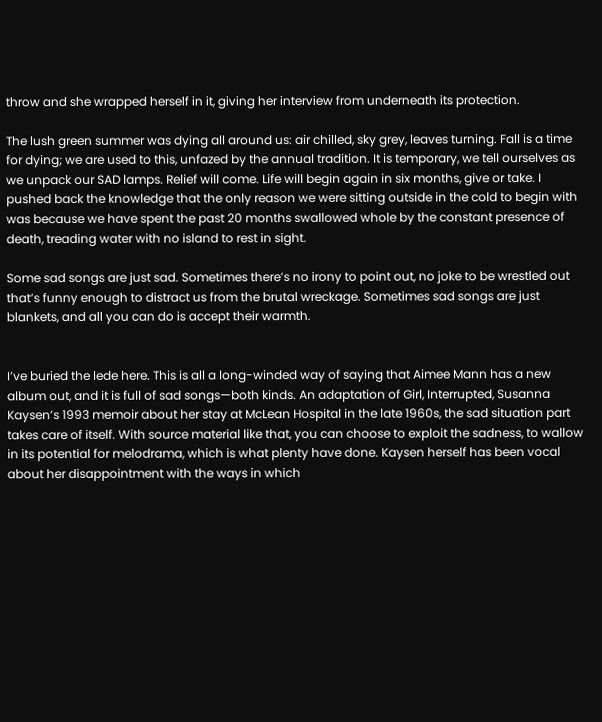throw and she wrapped herself in it, giving her interview from underneath its protection.

The lush green summer was dying all around us: air chilled, sky grey, leaves turning. Fall is a time for dying; we are used to this, unfazed by the annual tradition. It is temporary, we tell ourselves as we unpack our SAD lamps. Relief will come. Life will begin again in six months, give or take. I pushed back the knowledge that the only reason we were sitting outside in the cold to begin with was because we have spent the past 20 months swallowed whole by the constant presence of death, treading water with no island to rest in sight.

Some sad songs are just sad. Sometimes there’s no irony to point out, no joke to be wrestled out that’s funny enough to distract us from the brutal wreckage. Sometimes sad songs are just blankets, and all you can do is accept their warmth.


I’ve buried the lede here. This is all a long-winded way of saying that Aimee Mann has a new album out, and it is full of sad songs—both kinds. An adaptation of Girl, Interrupted, Susanna Kaysen’s 1993 memoir about her stay at McLean Hospital in the late 1960s, the sad situation part takes care of itself. With source material like that, you can choose to exploit the sadness, to wallow in its potential for melodrama, which is what plenty have done. Kaysen herself has been vocal about her disappointment with the ways in which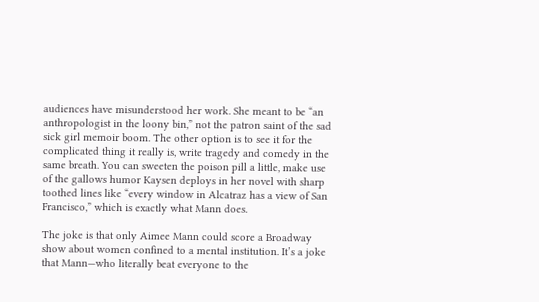audiences have misunderstood her work. She meant to be “an anthropologist in the loony bin,” not the patron saint of the sad sick girl memoir boom. The other option is to see it for the complicated thing it really is, write tragedy and comedy in the same breath. You can sweeten the poison pill a little, make use of the gallows humor Kaysen deploys in her novel with sharp toothed lines like “every window in Alcatraz has a view of San Francisco,” which is exactly what Mann does.

The joke is that only Aimee Mann could score a Broadway show about women confined to a mental institution. It’s a joke that Mann—who literally beat everyone to the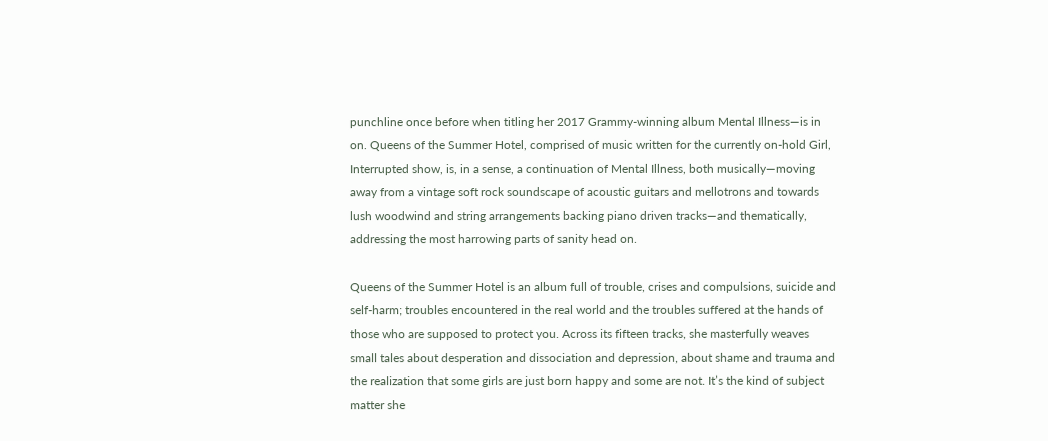punchline once before when titling her 2017 Grammy-winning album Mental Illness—is in on. Queens of the Summer Hotel, comprised of music written for the currently on-hold Girl, Interrupted show, is, in a sense, a continuation of Mental Illness, both musically—moving away from a vintage soft rock soundscape of acoustic guitars and mellotrons and towards lush woodwind and string arrangements backing piano driven tracks—and thematically, addressing the most harrowing parts of sanity head on.

Queens of the Summer Hotel is an album full of trouble, crises and compulsions, suicide and self-harm; troubles encountered in the real world and the troubles suffered at the hands of those who are supposed to protect you. Across its fifteen tracks, she masterfully weaves small tales about desperation and dissociation and depression, about shame and trauma and the realization that some girls are just born happy and some are not. It’s the kind of subject matter she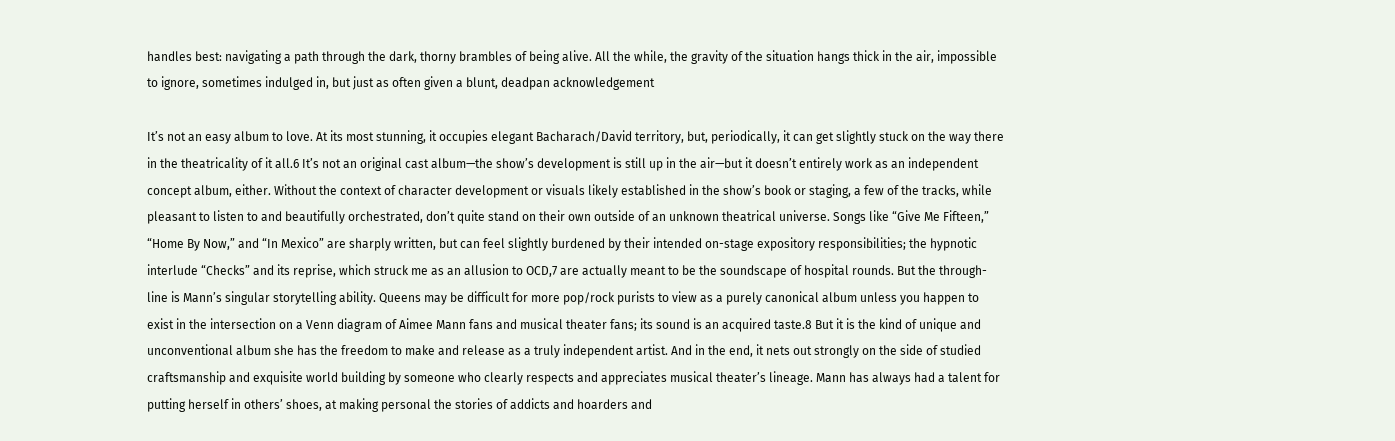handles best: navigating a path through the dark, thorny brambles of being alive. All the while, the gravity of the situation hangs thick in the air, impossible to ignore, sometimes indulged in, but just as often given a blunt, deadpan acknowledgement

It’s not an easy album to love. At its most stunning, it occupies elegant Bacharach/David territory, but, periodically, it can get slightly stuck on the way there in the theatricality of it all.6 It’s not an original cast album—the show’s development is still up in the air—but it doesn’t entirely work as an independent concept album, either. Without the context of character development or visuals likely established in the show’s book or staging, a few of the tracks, while pleasant to listen to and beautifully orchestrated, don’t quite stand on their own outside of an unknown theatrical universe. Songs like “Give Me Fifteen,” “Home By Now,” and “In Mexico” are sharply written, but can feel slightly burdened by their intended on-stage expository responsibilities; the hypnotic interlude “Checks” and its reprise, which struck me as an allusion to OCD,7 are actually meant to be the soundscape of hospital rounds. But the through-line is Mann’s singular storytelling ability. Queens may be difficult for more pop/rock purists to view as a purely canonical album unless you happen to exist in the intersection on a Venn diagram of Aimee Mann fans and musical theater fans; its sound is an acquired taste.8 But it is the kind of unique and unconventional album she has the freedom to make and release as a truly independent artist. And in the end, it nets out strongly on the side of studied craftsmanship and exquisite world building by someone who clearly respects and appreciates musical theater’s lineage. Mann has always had a talent for putting herself in others’ shoes, at making personal the stories of addicts and hoarders and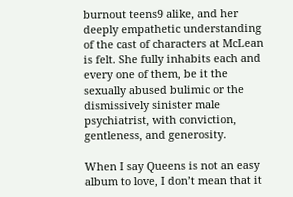burnout teens9 alike, and her deeply empathetic understanding of the cast of characters at McLean is felt. She fully inhabits each and every one of them, be it the sexually abused bulimic or the dismissively sinister male psychiatrist, with conviction, gentleness, and generosity.

When I say Queens is not an easy album to love, I don’t mean that it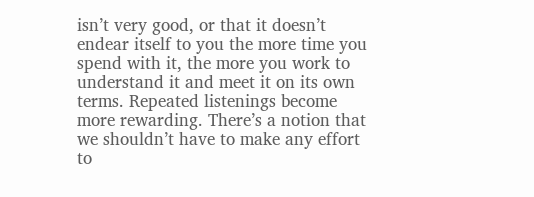isn’t very good, or that it doesn’t endear itself to you the more time you spend with it, the more you work to understand it and meet it on its own terms. Repeated listenings become more rewarding. There’s a notion that we shouldn’t have to make any effort to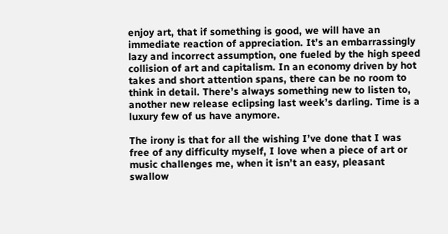enjoy art, that if something is good, we will have an immediate reaction of appreciation. It’s an embarrassingly lazy and incorrect assumption, one fueled by the high speed collision of art and capitalism. In an economy driven by hot takes and short attention spans, there can be no room to think in detail. There’s always something new to listen to, another new release eclipsing last week’s darling. Time is a luxury few of us have anymore.

The irony is that for all the wishing I’ve done that I was free of any difficulty myself, I love when a piece of art or music challenges me, when it isn’t an easy, pleasant swallow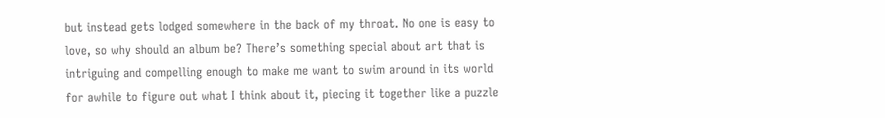but instead gets lodged somewhere in the back of my throat. No one is easy to love, so why should an album be? There’s something special about art that is intriguing and compelling enough to make me want to swim around in its world for awhile to figure out what I think about it, piecing it together like a puzzle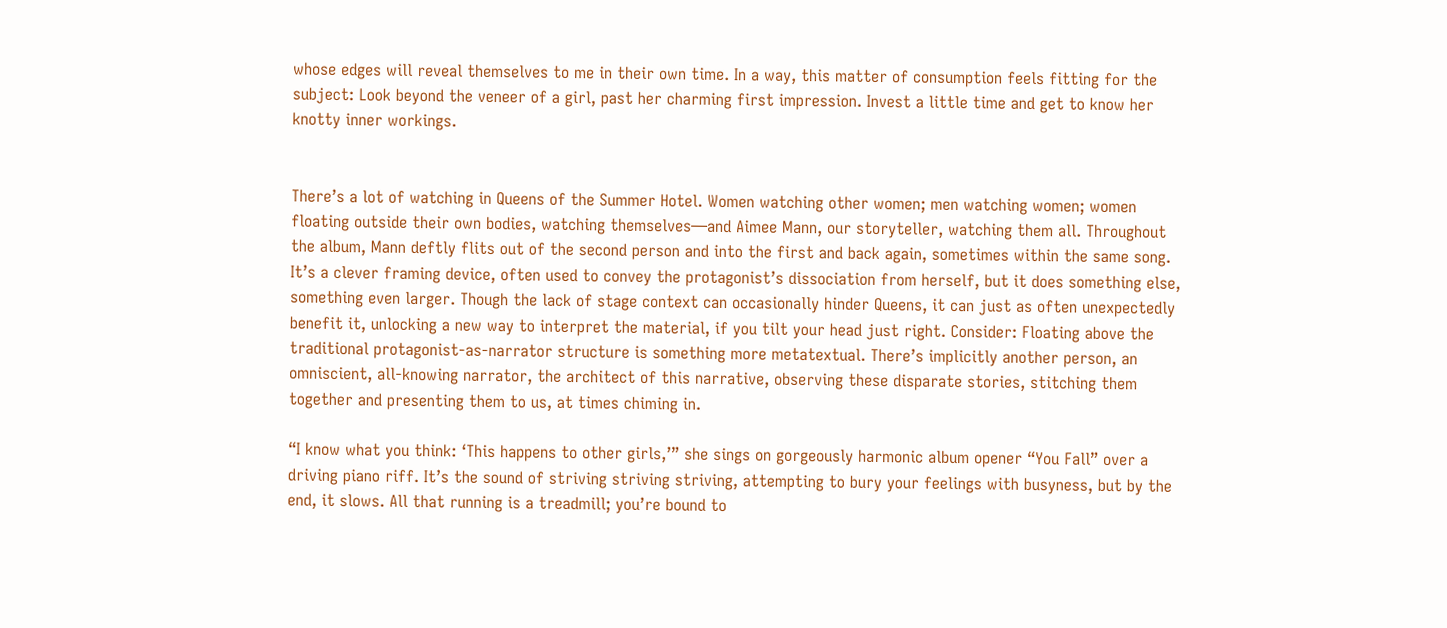whose edges will reveal themselves to me in their own time. In a way, this matter of consumption feels fitting for the subject: Look beyond the veneer of a girl, past her charming first impression. Invest a little time and get to know her knotty inner workings.


There’s a lot of watching in Queens of the Summer Hotel. Women watching other women; men watching women; women floating outside their own bodies, watching themselves—and Aimee Mann, our storyteller, watching them all. Throughout the album, Mann deftly flits out of the second person and into the first and back again, sometimes within the same song. It’s a clever framing device, often used to convey the protagonist’s dissociation from herself, but it does something else, something even larger. Though the lack of stage context can occasionally hinder Queens, it can just as often unexpectedly benefit it, unlocking a new way to interpret the material, if you tilt your head just right. Consider: Floating above the traditional protagonist-as-narrator structure is something more metatextual. There’s implicitly another person, an omniscient, all-knowing narrator, the architect of this narrative, observing these disparate stories, stitching them together and presenting them to us, at times chiming in.

“I know what you think: ‘This happens to other girls,’” she sings on gorgeously harmonic album opener “You Fall” over a driving piano riff. It’s the sound of striving striving striving, attempting to bury your feelings with busyness, but by the end, it slows. All that running is a treadmill; you’re bound to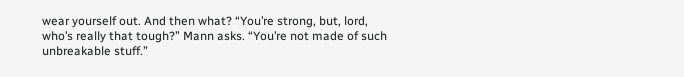wear yourself out. And then what? “You’re strong, but, lord, who’s really that tough?” Mann asks. “You’re not made of such unbreakable stuff.”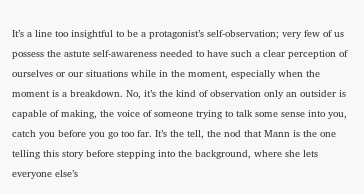It’s a line too insightful to be a protagonist’s self-observation; very few of us possess the astute self-awareness needed to have such a clear perception of ourselves or our situations while in the moment, especially when the moment is a breakdown. No, it’s the kind of observation only an outsider is capable of making, the voice of someone trying to talk some sense into you, catch you before you go too far. It’s the tell, the nod that Mann is the one telling this story before stepping into the background, where she lets everyone else’s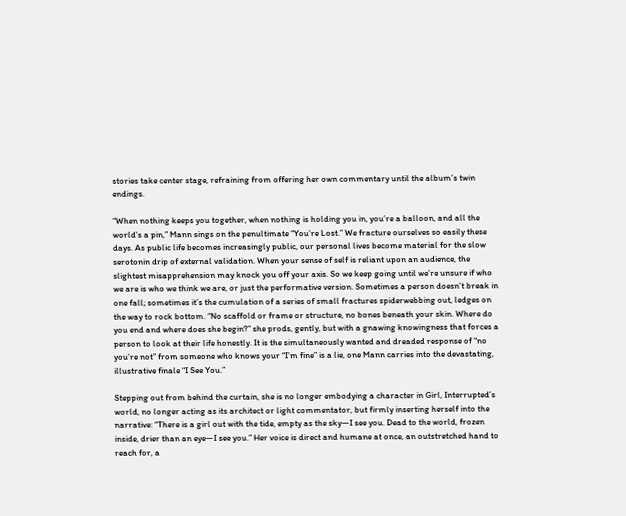stories take center stage, refraining from offering her own commentary until the album’s twin endings.

“When nothing keeps you together, when nothing is holding you in, you’re a balloon, and all the world’s a pin,” Mann sings on the penultimate “You’re Lost.” We fracture ourselves so easily these days. As public life becomes increasingly public, our personal lives become material for the slow serotonin drip of external validation. When your sense of self is reliant upon an audience, the slightest misapprehension may knock you off your axis. So we keep going until we’re unsure if who we are is who we think we are, or just the performative version. Sometimes a person doesn’t break in one fall; sometimes it’s the cumulation of a series of small fractures spiderwebbing out, ledges on the way to rock bottom. “No scaffold or frame or structure, no bones beneath your skin. Where do you end and where does she begin?” she prods, gently, but with a gnawing knowingness that forces a person to look at their life honestly. It is the simultaneously wanted and dreaded response of “no you’re not” from someone who knows your “I’m fine” is a lie, one Mann carries into the devastating, illustrative finale “I See You.”

Stepping out from behind the curtain, she is no longer embodying a character in Girl, Interrupted’s world, no longer acting as its architect or light commentator, but firmly inserting herself into the narrative: “There is a girl out with the tide, empty as the sky—I see you. Dead to the world, frozen inside, drier than an eye—I see you.” Her voice is direct and humane at once, an outstretched hand to reach for, a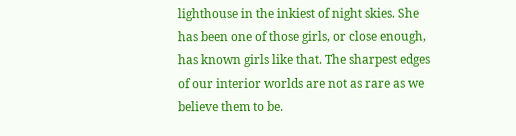lighthouse in the inkiest of night skies. She has been one of those girls, or close enough, has known girls like that. The sharpest edges of our interior worlds are not as rare as we believe them to be.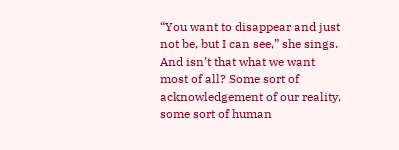“You want to disappear and just not be, but I can see,” she sings. And isn’t that what we want most of all? Some sort of acknowledgement of our reality, some sort of human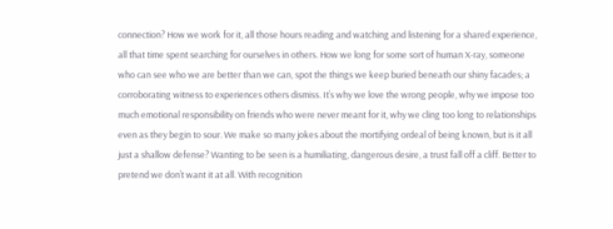connection? How we work for it, all those hours reading and watching and listening for a shared experience, all that time spent searching for ourselves in others. How we long for some sort of human X-ray, someone who can see who we are better than we can, spot the things we keep buried beneath our shiny facades; a corroborating witness to experiences others dismiss. It’s why we love the wrong people, why we impose too much emotional responsibility on friends who were never meant for it, why we cling too long to relationships even as they begin to sour. We make so many jokes about the mortifying ordeal of being known, but is it all just a shallow defense? Wanting to be seen is a humiliating, dangerous desire, a trust fall off a cliff. Better to pretend we don’t want it at all. With recognition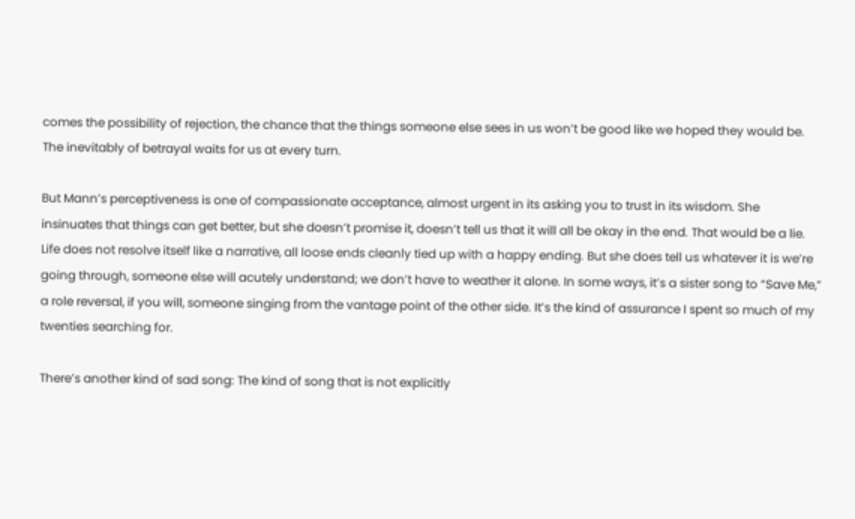comes the possibility of rejection, the chance that the things someone else sees in us won’t be good like we hoped they would be. The inevitably of betrayal waits for us at every turn.

But Mann’s perceptiveness is one of compassionate acceptance, almost urgent in its asking you to trust in its wisdom. She insinuates that things can get better, but she doesn’t promise it, doesn’t tell us that it will all be okay in the end. That would be a lie. Life does not resolve itself like a narrative, all loose ends cleanly tied up with a happy ending. But she does tell us whatever it is we’re going through, someone else will acutely understand; we don’t have to weather it alone. In some ways, it’s a sister song to “Save Me,” a role reversal, if you will, someone singing from the vantage point of the other side. It’s the kind of assurance I spent so much of my twenties searching for.

There’s another kind of sad song: The kind of song that is not explicitly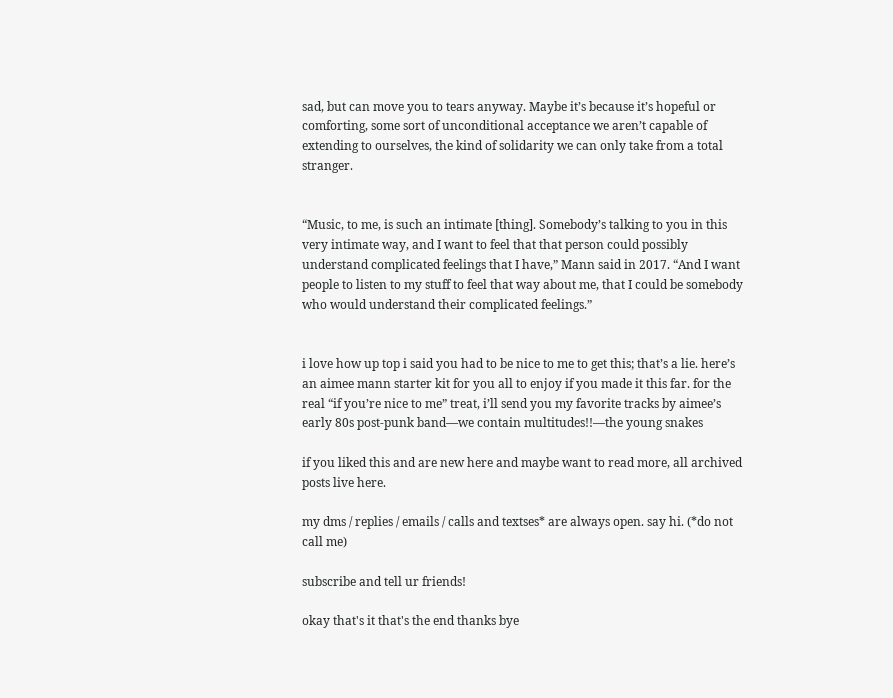sad, but can move you to tears anyway. Maybe it’s because it’s hopeful or comforting, some sort of unconditional acceptance we aren’t capable of extending to ourselves, the kind of solidarity we can only take from a total stranger.


“Music, to me, is such an intimate [thing]. Somebody’s talking to you in this very intimate way, and I want to feel that that person could possibly understand complicated feelings that I have,” Mann said in 2017. “And I want people to listen to my stuff to feel that way about me, that I could be somebody who would understand their complicated feelings.”


i love how up top i said you had to be nice to me to get this; that’s a lie. here’s an aimee mann starter kit for you all to enjoy if you made it this far. for the real “if you’re nice to me” treat, i’ll send you my favorite tracks by aimee’s early 80s post-punk band—we contain multitudes!!—the young snakes

if you liked this and are new here and maybe want to read more, all archived posts live here.

my dms / replies / emails / calls and textses* are always open. say hi. (*do not call me)

subscribe and tell ur friends!

okay that's it that's the end thanks bye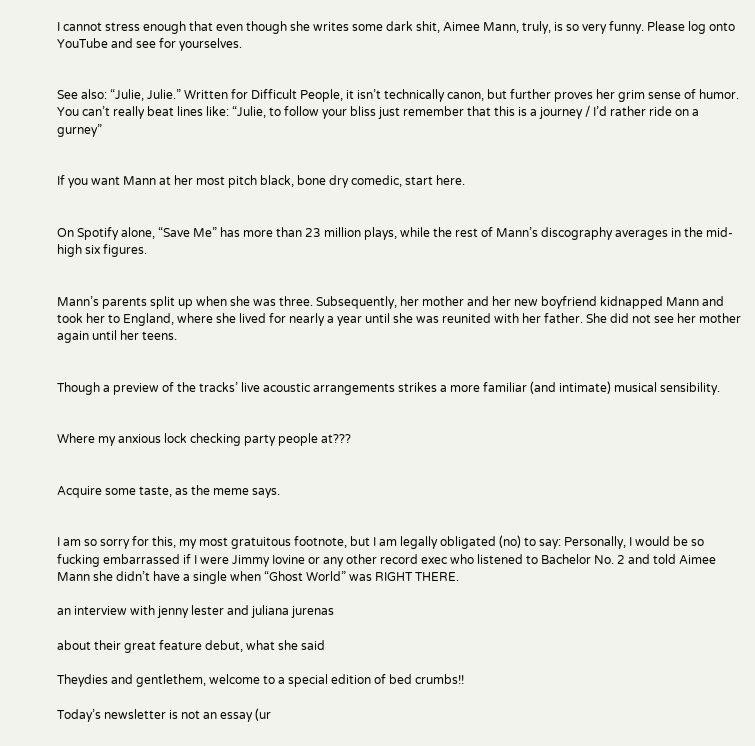I cannot stress enough that even though she writes some dark shit, Aimee Mann, truly, is so very funny. Please log onto YouTube and see for yourselves.


See also: “Julie, Julie.” Written for Difficult People, it isn’t technically canon, but further proves her grim sense of humor. You can’t really beat lines like: “Julie, to follow your bliss just remember that this is a journey / I’d rather ride on a gurney”


If you want Mann at her most pitch black, bone dry comedic, start here.


On Spotify alone, “Save Me” has more than 23 million plays, while the rest of Mann’s discography averages in the mid-high six figures.


Mann’s parents split up when she was three. Subsequently, her mother and her new boyfriend kidnapped Mann and took her to England, where she lived for nearly a year until she was reunited with her father. She did not see her mother again until her teens.


Though a preview of the tracks’ live acoustic arrangements strikes a more familiar (and intimate) musical sensibility.


Where my anxious lock checking party people at???


Acquire some taste, as the meme says.


I am so sorry for this, my most gratuitous footnote, but I am legally obligated (no) to say: Personally, I would be so fucking embarrassed if I were Jimmy Iovine or any other record exec who listened to Bachelor No. 2 and told Aimee Mann she didn’t have a single when “Ghost World” was RIGHT THERE.

an interview with jenny lester and juliana jurenas

about their great feature debut, what she said

Theydies and gentlethem, welcome to a special edition of bed crumbs!!

Today’s newsletter is not an essay (ur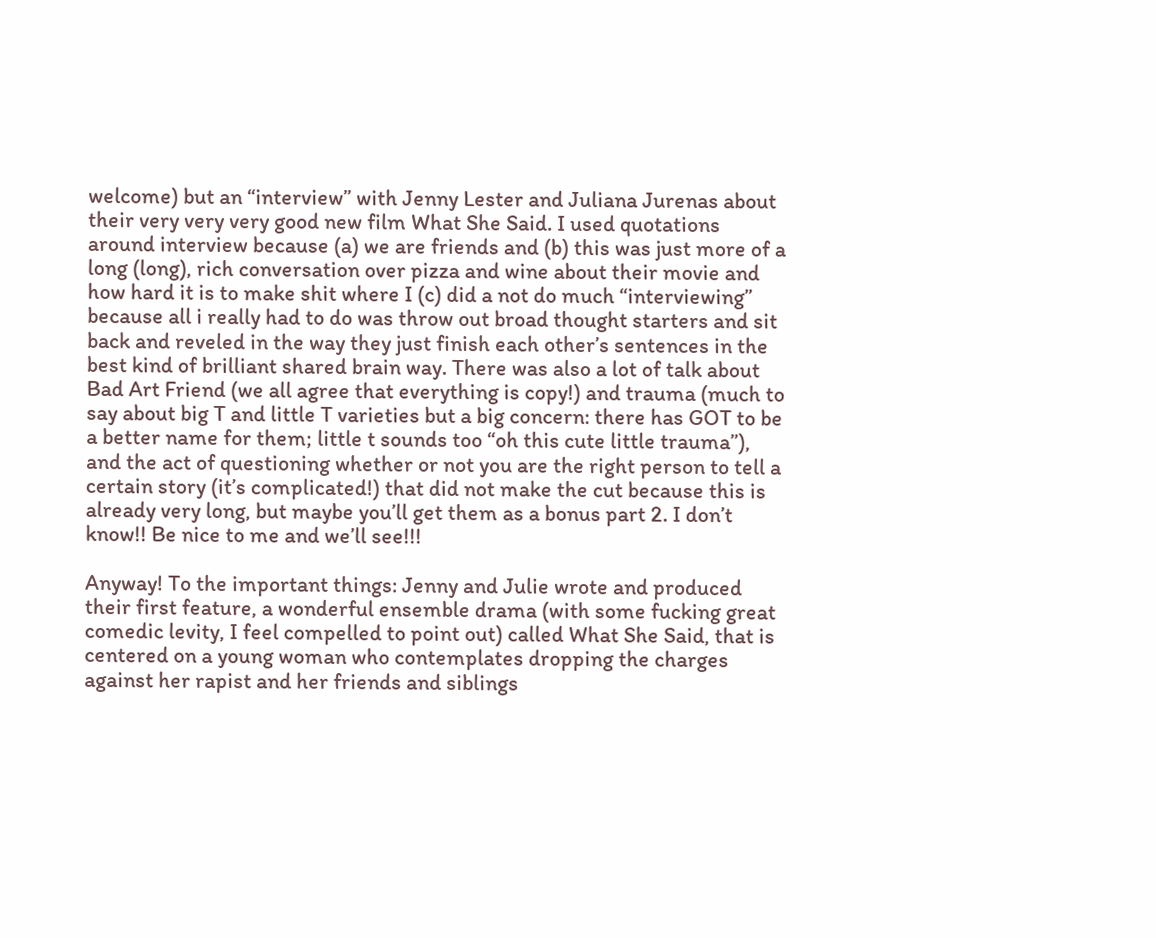welcome) but an “interview” with Jenny Lester and Juliana Jurenas about their very very very good new film What She Said. I used quotations around interview because (a) we are friends and (b) this was just more of a long (long), rich conversation over pizza and wine about their movie and how hard it is to make shit where I (c) did a not do much “interviewing” because all i really had to do was throw out broad thought starters and sit back and reveled in the way they just finish each other’s sentences in the best kind of brilliant shared brain way. There was also a lot of talk about Bad Art Friend (we all agree that everything is copy!) and trauma (much to say about big T and little T varieties but a big concern: there has GOT to be a better name for them; little t sounds too “oh this cute little trauma”), and the act of questioning whether or not you are the right person to tell a certain story (it’s complicated!) that did not make the cut because this is already very long, but maybe you’ll get them as a bonus part 2. I don’t know!! Be nice to me and we’ll see!!!

Anyway! To the important things: Jenny and Julie wrote and produced their first feature, a wonderful ensemble drama (with some fucking great comedic levity, I feel compelled to point out) called What She Said, that is centered on a young woman who contemplates dropping the charges against her rapist and her friends and siblings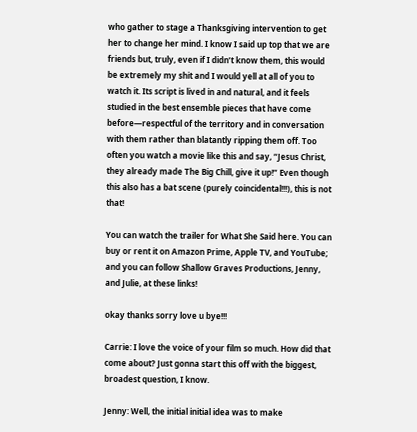who gather to stage a Thanksgiving intervention to get her to change her mind. I know I said up top that we are friends but, truly, even if I didn’t know them, this would be extremely my shit and I would yell at all of you to watch it. Its script is lived in and natural, and it feels studied in the best ensemble pieces that have come before—respectful of the territory and in conversation with them rather than blatantly ripping them off. Too often you watch a movie like this and say, “Jesus Christ, they already made The Big Chill, give it up!” Even though this also has a bat scene (purely coincidental!!!), this is not that!

You can watch the trailer for What She Said here. You can buy or rent it on Amazon Prime, Apple TV, and YouTube; and you can follow Shallow Graves Productions, Jenny, and Julie, at these links!

okay thanks sorry love u bye!!!

Carrie: I love the voice of your film so much. How did that come about? Just gonna start this off with the biggest, broadest question, I know.

Jenny: Well, the initial initial idea was to make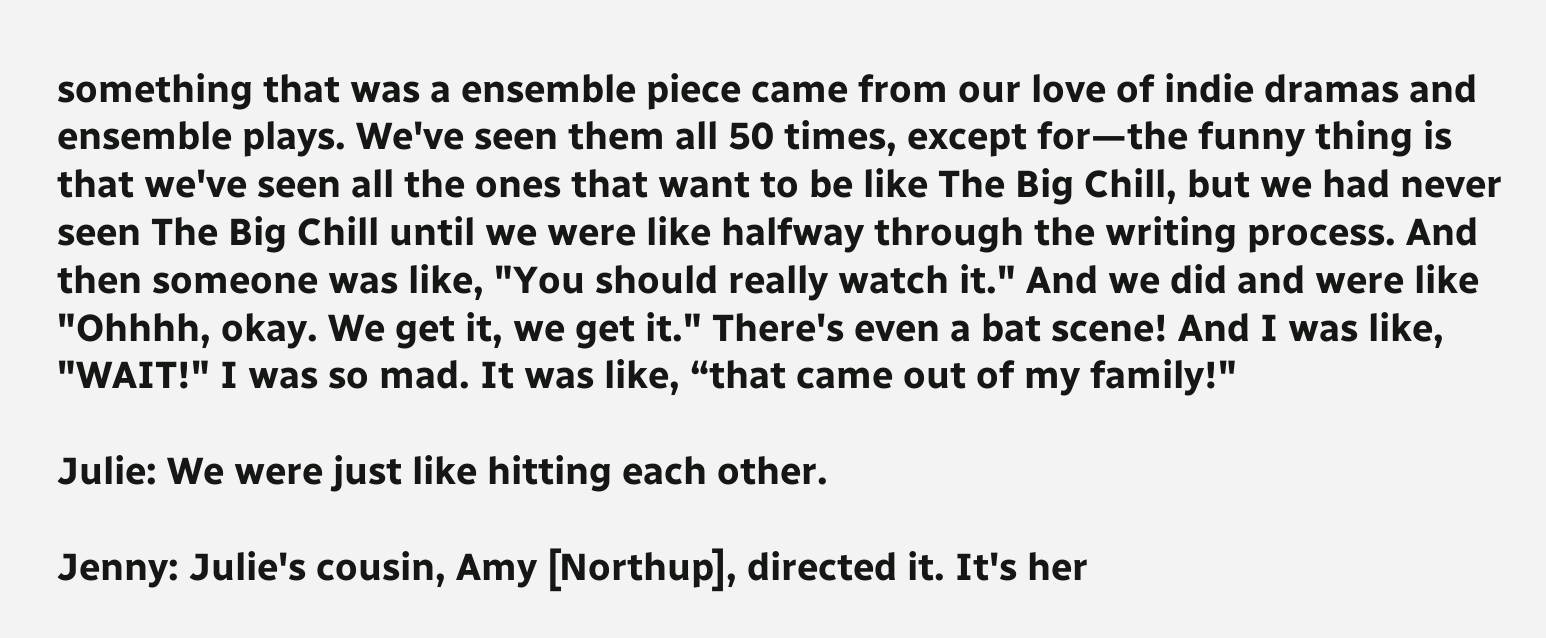something that was a ensemble piece came from our love of indie dramas and ensemble plays. We've seen them all 50 times, except for—the funny thing is that we've seen all the ones that want to be like The Big Chill, but we had never seen The Big Chill until we were like halfway through the writing process. And then someone was like, "You should really watch it." And we did and were like "Ohhhh, okay. We get it, we get it." There's even a bat scene! And I was like, "WAIT!" I was so mad. It was like, “that came out of my family!"

Julie: We were just like hitting each other.

Jenny: Julie's cousin, Amy [Northup], directed it. It's her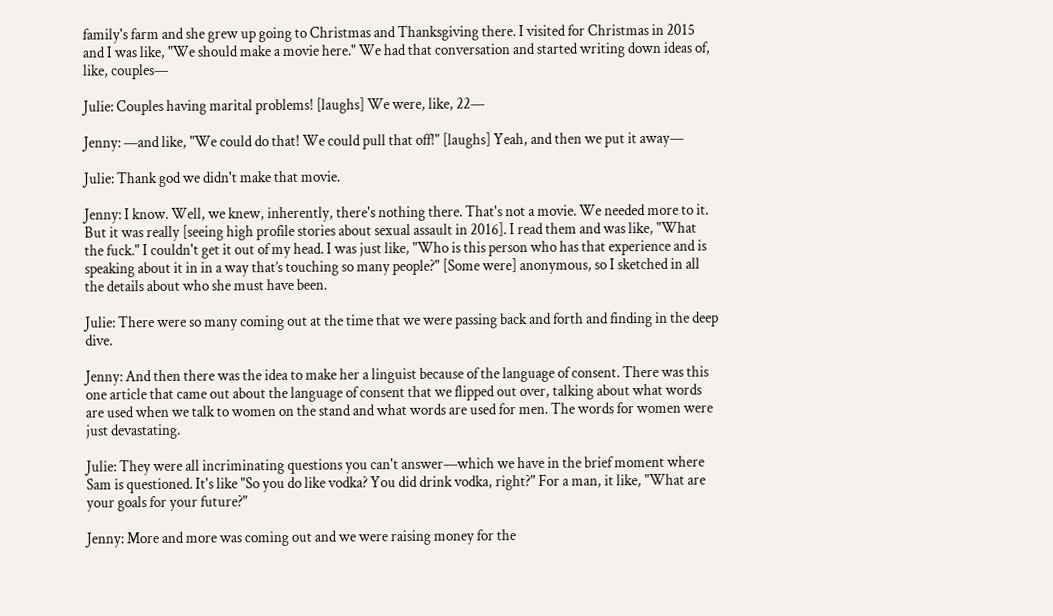family's farm and she grew up going to Christmas and Thanksgiving there. I visited for Christmas in 2015 and I was like, "We should make a movie here." We had that conversation and started writing down ideas of, like, couples—

Julie: Couples having marital problems! [laughs] We were, like, 22—

Jenny: —and like, "We could do that! We could pull that off!" [laughs] Yeah, and then we put it away—

Julie: Thank god we didn't make that movie.

Jenny: I know. Well, we knew, inherently, there's nothing there. That's not a movie. We needed more to it. But it was really [seeing high profile stories about sexual assault in 2016]. I read them and was like, "What the fuck." I couldn't get it out of my head. I was just like, "Who is this person who has that experience and is speaking about it in in a way that’s touching so many people?" [Some were] anonymous, so I sketched in all the details about who she must have been.

Julie: There were so many coming out at the time that we were passing back and forth and finding in the deep dive.

Jenny: And then there was the idea to make her a linguist because of the language of consent. There was this one article that came out about the language of consent that we flipped out over, talking about what words are used when we talk to women on the stand and what words are used for men. The words for women were just devastating.

Julie: They were all incriminating questions you can't answer—which we have in the brief moment where Sam is questioned. It's like "So you do like vodka? You did drink vodka, right?" For a man, it like, "What are your goals for your future?"

Jenny: More and more was coming out and we were raising money for the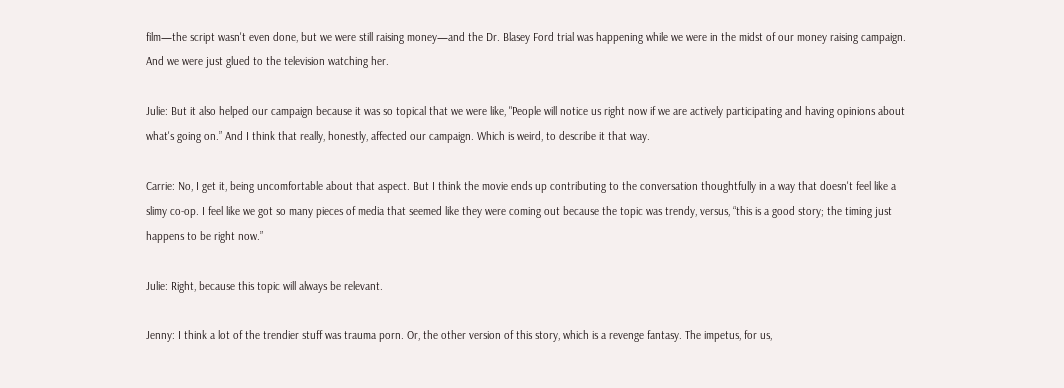film—the script wasn't even done, but we were still raising money—and the Dr. Blasey Ford trial was happening while we were in the midst of our money raising campaign. And we were just glued to the television watching her.

Julie: But it also helped our campaign because it was so topical that we were like, "People will notice us right now if we are actively participating and having opinions about what's going on.” And I think that really, honestly, affected our campaign. Which is weird, to describe it that way.

Carrie: No, I get it, being uncomfortable about that aspect. But I think the movie ends up contributing to the conversation thoughtfully in a way that doesn't feel like a slimy co-op. I feel like we got so many pieces of media that seemed like they were coming out because the topic was trendy, versus, “this is a good story; the timing just happens to be right now.”

Julie: Right, because this topic will always be relevant.

Jenny: I think a lot of the trendier stuff was trauma porn. Or, the other version of this story, which is a revenge fantasy. The impetus, for us,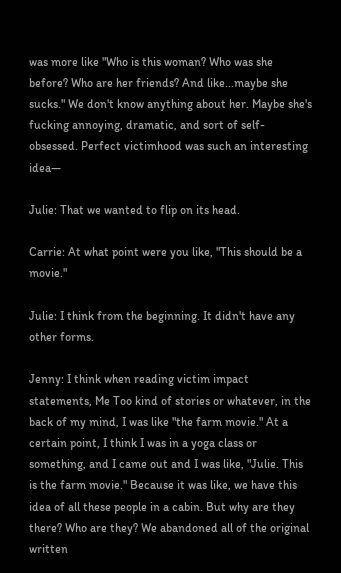was more like "Who is this woman? Who was she before? Who are her friends? And like...maybe she sucks." We don't know anything about her. Maybe she's fucking annoying, dramatic, and sort of self-obsessed. Perfect victimhood was such an interesting idea—

Julie: That we wanted to flip on its head.

Carrie: At what point were you like, "This should be a movie."

Julie: I think from the beginning. It didn't have any other forms.

Jenny: I think when reading victim impact statements, Me Too kind of stories or whatever, in the back of my mind, I was like "the farm movie." At a certain point, I think I was in a yoga class or something, and I came out and I was like, "Julie. This is the farm movie." Because it was like, we have this idea of all these people in a cabin. But why are they there? Who are they? We abandoned all of the original written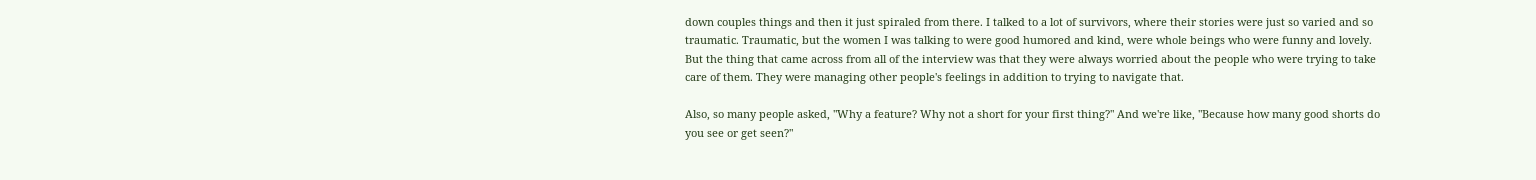down couples things and then it just spiraled from there. I talked to a lot of survivors, where their stories were just so varied and so traumatic. Traumatic, but the women I was talking to were good humored and kind, were whole beings who were funny and lovely. But the thing that came across from all of the interview was that they were always worried about the people who were trying to take care of them. They were managing other people's feelings in addition to trying to navigate that.

Also, so many people asked, "Why a feature? Why not a short for your first thing?" And we're like, "Because how many good shorts do you see or get seen?"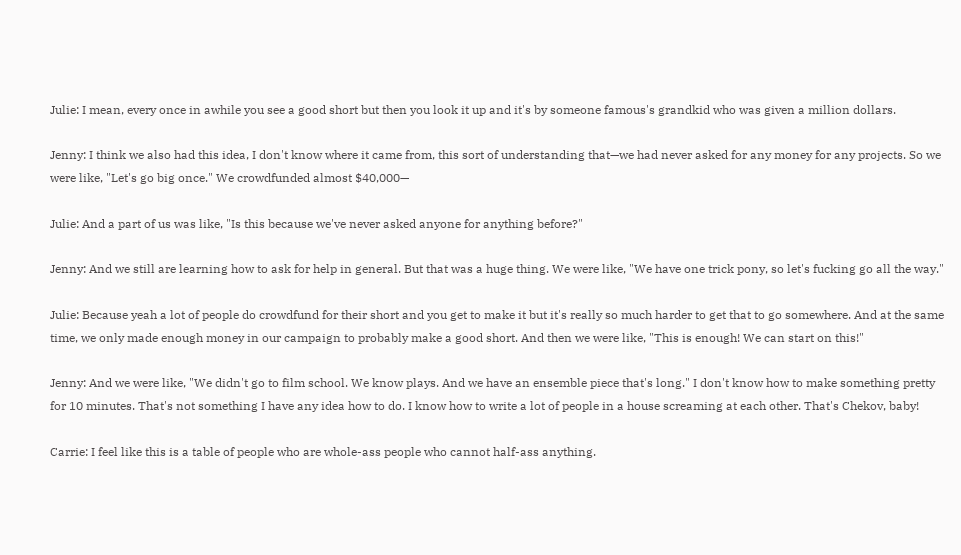Julie: I mean, every once in awhile you see a good short but then you look it up and it's by someone famous's grandkid who was given a million dollars.

Jenny: I think we also had this idea, I don't know where it came from, this sort of understanding that—we had never asked for any money for any projects. So we were like, "Let's go big once." We crowdfunded almost $40,000—

Julie: And a part of us was like, "Is this because we've never asked anyone for anything before?"

Jenny: And we still are learning how to ask for help in general. But that was a huge thing. We were like, "We have one trick pony, so let's fucking go all the way."

Julie: Because yeah a lot of people do crowdfund for their short and you get to make it but it's really so much harder to get that to go somewhere. And at the same time, we only made enough money in our campaign to probably make a good short. And then we were like, "This is enough! We can start on this!"

Jenny: And we were like, "We didn't go to film school. We know plays. And we have an ensemble piece that's long." I don't know how to make something pretty for 10 minutes. That's not something I have any idea how to do. I know how to write a lot of people in a house screaming at each other. That's Chekov, baby!

Carrie: I feel like this is a table of people who are whole-ass people who cannot half-ass anything.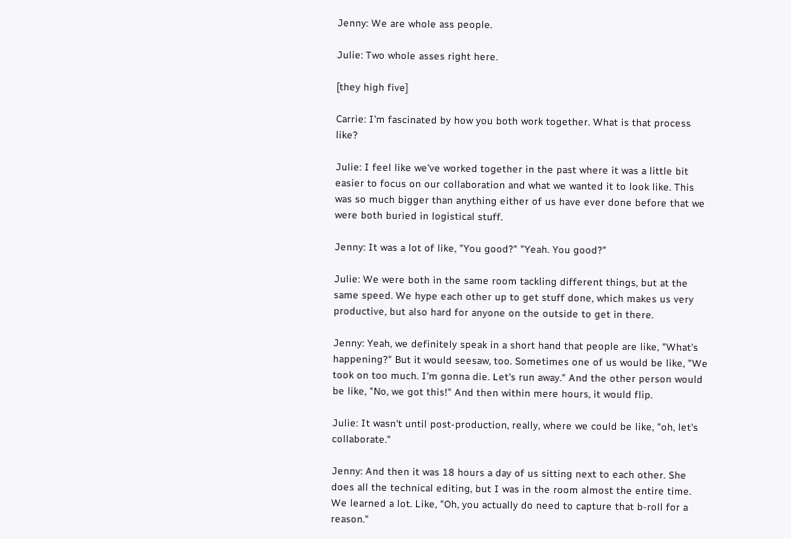Jenny: We are whole ass people.

Julie: Two whole asses right here.

[they high five]

Carrie: I'm fascinated by how you both work together. What is that process like?

Julie: I feel like we've worked together in the past where it was a little bit easier to focus on our collaboration and what we wanted it to look like. This was so much bigger than anything either of us have ever done before that we were both buried in logistical stuff.

Jenny: It was a lot of like, "You good?" "Yeah. You good?"

Julie: We were both in the same room tackling different things, but at the same speed. We hype each other up to get stuff done, which makes us very productive, but also hard for anyone on the outside to get in there.

Jenny: Yeah, we definitely speak in a short hand that people are like, "What's happening?" But it would seesaw, too. Sometimes one of us would be like, "We took on too much. I'm gonna die. Let's run away." And the other person would be like, "No, we got this!" And then within mere hours, it would flip.

Julie: It wasn't until post-production, really, where we could be like, "oh, let's collaborate."

Jenny: And then it was 18 hours a day of us sitting next to each other. She does all the technical editing, but I was in the room almost the entire time. We learned a lot. Like, "Oh, you actually do need to capture that b-roll for a reason."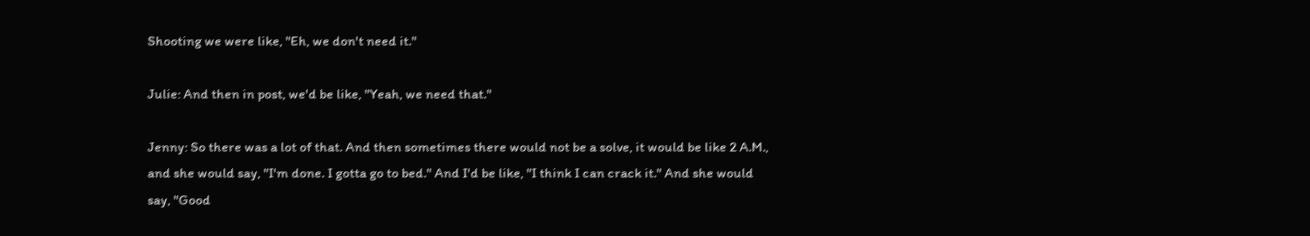Shooting we were like, "Eh, we don't need it."

Julie: And then in post, we'd be like, "Yeah, we need that."

Jenny: So there was a lot of that. And then sometimes there would not be a solve, it would be like 2 A.M., and she would say, "I'm done. I gotta go to bed." And I'd be like, "I think I can crack it." And she would say, "Good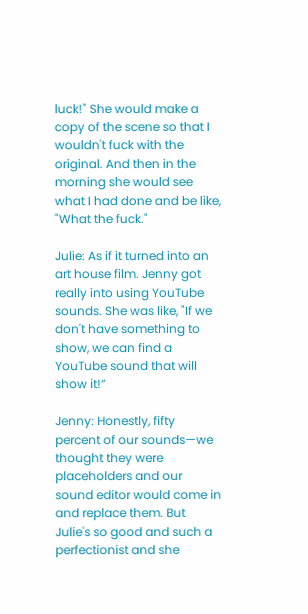luck!" She would make a copy of the scene so that I wouldn't fuck with the original. And then in the morning she would see what I had done and be like, "What the fuck."

Julie: As if it turned into an art house film. Jenny got really into using YouTube sounds. She was like, "If we don't have something to show, we can find a YouTube sound that will show it!”

Jenny: Honestly, fifty percent of our sounds—we thought they were placeholders and our sound editor would come in and replace them. But Julie's so good and such a perfectionist and she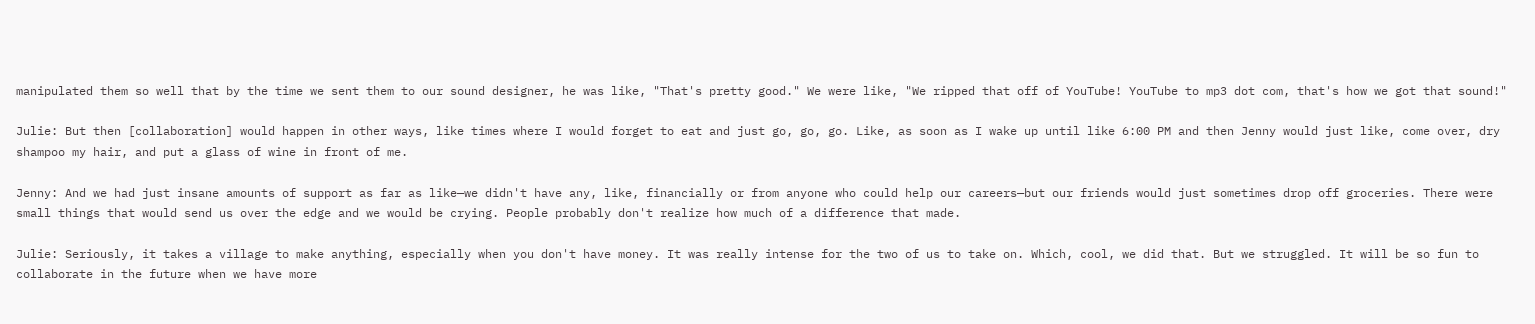manipulated them so well that by the time we sent them to our sound designer, he was like, "That's pretty good." We were like, "We ripped that off of YouTube! YouTube to mp3 dot com, that's how we got that sound!"

Julie: But then [collaboration] would happen in other ways, like times where I would forget to eat and just go, go, go. Like, as soon as I wake up until like 6:00 PM and then Jenny would just like, come over, dry shampoo my hair, and put a glass of wine in front of me.

Jenny: And we had just insane amounts of support as far as like—we didn't have any, like, financially or from anyone who could help our careers—but our friends would just sometimes drop off groceries. There were small things that would send us over the edge and we would be crying. People probably don't realize how much of a difference that made.

Julie: Seriously, it takes a village to make anything, especially when you don't have money. It was really intense for the two of us to take on. Which, cool, we did that. But we struggled. It will be so fun to collaborate in the future when we have more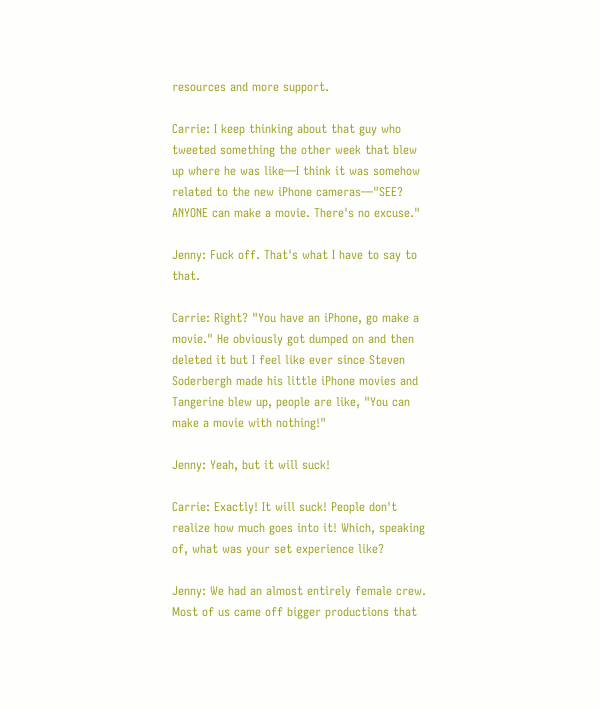resources and more support.

Carrie: I keep thinking about that guy who tweeted something the other week that blew up where he was like—I think it was somehow related to the new iPhone cameras—"SEE? ANYONE can make a movie. There's no excuse."

Jenny: Fuck off. That's what I have to say to that.

Carrie: Right? "You have an iPhone, go make a movie." He obviously got dumped on and then deleted it but I feel like ever since Steven Soderbergh made his little iPhone movies and Tangerine blew up, people are like, "You can make a movie with nothing!"

Jenny: Yeah, but it will suck!

Carrie: Exactly! It will suck! People don't realize how much goes into it! Which, speaking of, what was your set experience like?

Jenny: We had an almost entirely female crew. Most of us came off bigger productions that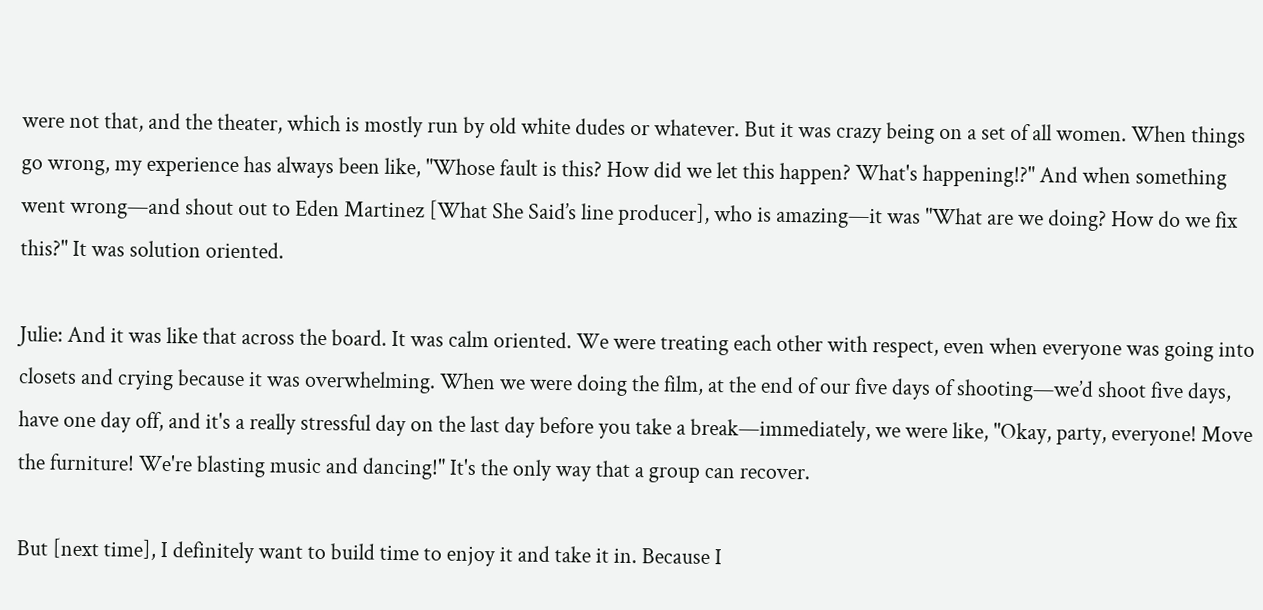were not that, and the theater, which is mostly run by old white dudes or whatever. But it was crazy being on a set of all women. When things go wrong, my experience has always been like, "Whose fault is this? How did we let this happen? What's happening!?" And when something went wrong—and shout out to Eden Martinez [What She Said’s line producer], who is amazing—it was "What are we doing? How do we fix this?" It was solution oriented.

Julie: And it was like that across the board. It was calm oriented. We were treating each other with respect, even when everyone was going into closets and crying because it was overwhelming. When we were doing the film, at the end of our five days of shooting—we’d shoot five days, have one day off, and it's a really stressful day on the last day before you take a break—immediately, we were like, "Okay, party, everyone! Move the furniture! We're blasting music and dancing!" It's the only way that a group can recover.

But [next time], I definitely want to build time to enjoy it and take it in. Because I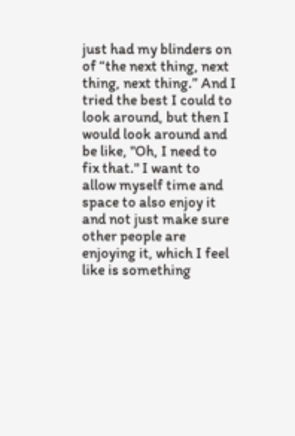just had my blinders on of “the next thing, next thing, next thing.” And I tried the best I could to look around, but then I would look around and be like, "Oh, I need to fix that." I want to allow myself time and space to also enjoy it and not just make sure other people are enjoying it, which I feel like is something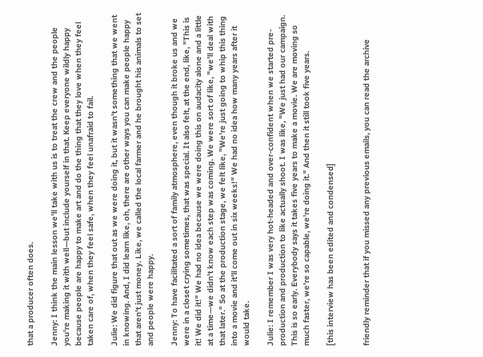that a producer often does.

Jenny: I think the main lesson we'll take with us is to treat the crew and the people you're making it with well—but include yourself in that. Keep everyone wildly happy because people are happy to make art and do the thing that they love when they feel taken care of, when they feel safe, when they feel unafraid to fail.

Julie: We did figure that out as we were doing it, but it wasn't something that we went in knowing. And, I did learn like, oh, there are other ways you can make people happy that aren't just money. Like, we called the local farmer and he brought his animals to set and people were happy.

Jenny: To have facilitated a sort of family atmosphere, even though it broke us and we were in a closet crying sometimes, that was special. It also felt, at the end, like, "This is it! We did it!" We had no idea because we were doing this on audacity alone and a little at a time—we didn't know each step was coming. We were sort of like, "we'll deal with that later." So at the production stage, we felt like, "We're just going to whip this thing into a movie and it'll come out in six weeks!" We had no idea how many years after it would take.

Julie: I remember I was very hot-headed and over-confident when we started pre-production and production to like actually shoot. I was like, "We just had our campaign. This is so early. Everybody says it takes five years to make a movie. We are moving so much faster, we're so capable, we're doing it." And then it still took five years.

[this interview has been edited and condensed]


friendly reminder that if you missed any previous emails, you can read the archive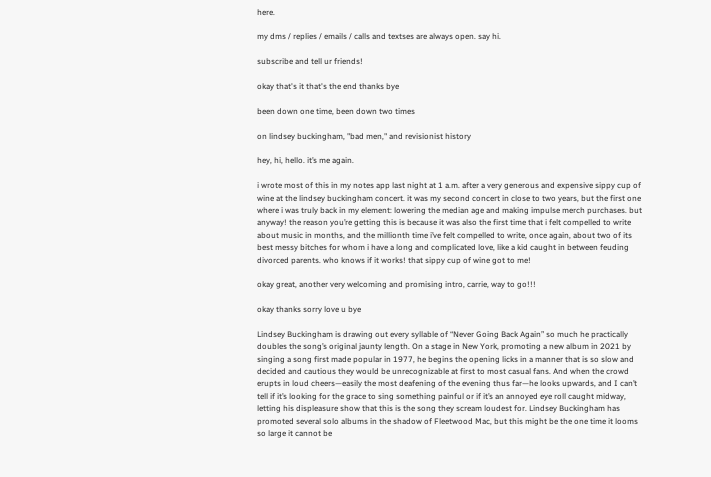here.

my dms / replies / emails / calls and textses are always open. say hi.

subscribe and tell ur friends!

okay that's it that's the end thanks bye

been down one time, been down two times

on lindsey buckingham, "bad men," and revisionist history

hey, hi, hello. it’s me again.

i wrote most of this in my notes app last night at 1 a.m. after a very generous and expensive sippy cup of wine at the lindsey buckingham concert. it was my second concert in close to two years, but the first one where i was truly back in my element: lowering the median age and making impulse merch purchases. but anyway! the reason you’re getting this is because it was also the first time that i felt compelled to write about music in months, and the millionth time i’ve felt compelled to write, once again, about two of its best messy bitches for whom i have a long and complicated love, like a kid caught in between feuding divorced parents. who knows if it works! that sippy cup of wine got to me!

okay great, another very welcoming and promising intro, carrie, way to go!!!

okay thanks sorry love u bye

Lindsey Buckingham is drawing out every syllable of “Never Going Back Again” so much he practically doubles the song’s original jaunty length. On a stage in New York, promoting a new album in 2021 by singing a song first made popular in 1977, he begins the opening licks in a manner that is so slow and decided and cautious they would be unrecognizable at first to most casual fans. And when the crowd erupts in loud cheers—easily the most deafening of the evening thus far—he looks upwards, and I can’t tell if it’s looking for the grace to sing something painful or if it’s an annoyed eye roll caught midway, letting his displeasure show that this is the song they scream loudest for. Lindsey Buckingham has promoted several solo albums in the shadow of Fleetwood Mac, but this might be the one time it looms so large it cannot be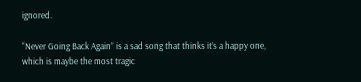ignored.

“Never Going Back Again” is a sad song that thinks it’s a happy one, which is maybe the most tragic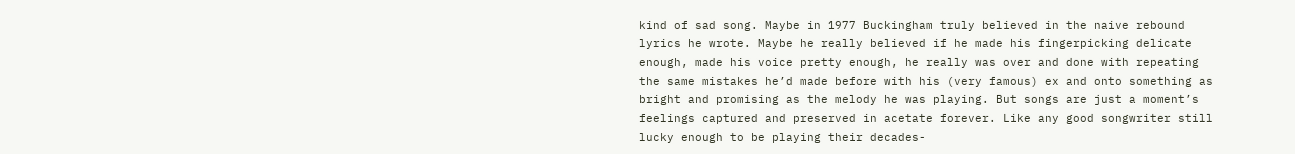kind of sad song. Maybe in 1977 Buckingham truly believed in the naive rebound lyrics he wrote. Maybe he really believed if he made his fingerpicking delicate enough, made his voice pretty enough, he really was over and done with repeating the same mistakes he’d made before with his (very famous) ex and onto something as bright and promising as the melody he was playing. But songs are just a moment’s feelings captured and preserved in acetate forever. Like any good songwriter still lucky enough to be playing their decades-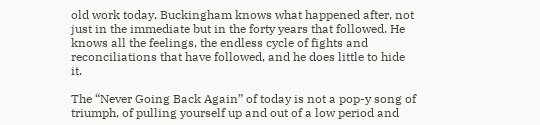old work today, Buckingham knows what happened after, not just in the immediate but in the forty years that followed. He knows all the feelings, the endless cycle of fights and reconciliations that have followed, and he does little to hide it.

The “Never Going Back Again” of today is not a pop-y song of triumph, of pulling yourself up and out of a low period and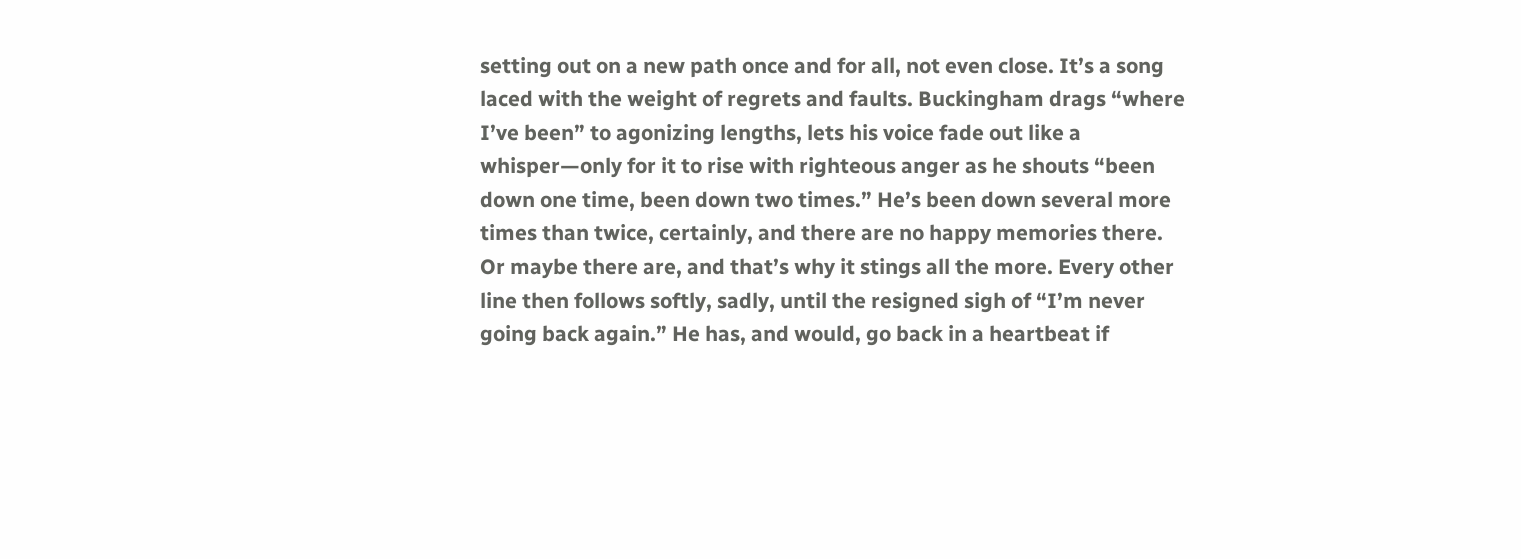setting out on a new path once and for all, not even close. It’s a song laced with the weight of regrets and faults. Buckingham drags “where I’ve been” to agonizing lengths, lets his voice fade out like a whisper—only for it to rise with righteous anger as he shouts “been down one time, been down two times.” He’s been down several more times than twice, certainly, and there are no happy memories there. Or maybe there are, and that’s why it stings all the more. Every other line then follows softly, sadly, until the resigned sigh of “I’m never going back again.” He has, and would, go back in a heartbeat if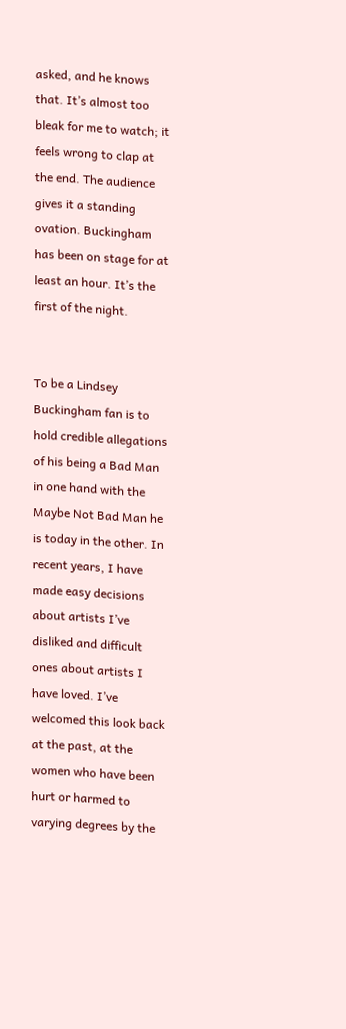asked, and he knows that. It’s almost too bleak for me to watch; it feels wrong to clap at the end. The audience gives it a standing ovation. Buckingham has been on stage for at least an hour. It’s the first of the night.


To be a Lindsey Buckingham fan is to hold credible allegations of his being a Bad Man in one hand with the Maybe Not Bad Man he is today in the other. In recent years, I have made easy decisions about artists I’ve disliked and difficult ones about artists I have loved. I’ve welcomed this look back at the past, at the women who have been hurt or harmed to varying degrees by the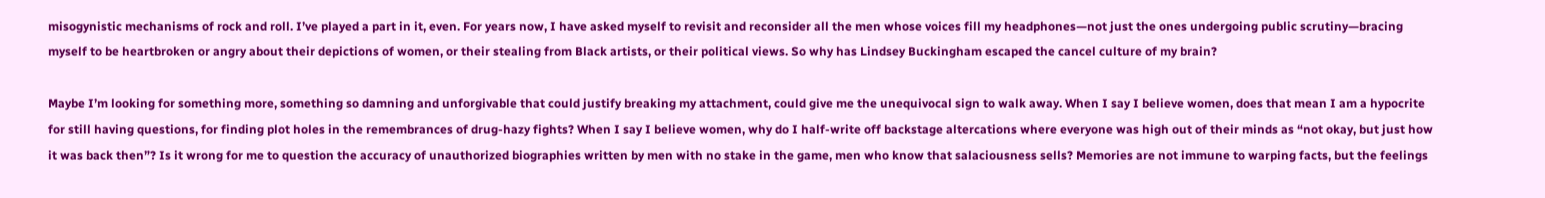misogynistic mechanisms of rock and roll. I’ve played a part in it, even. For years now, I have asked myself to revisit and reconsider all the men whose voices fill my headphones—not just the ones undergoing public scrutiny—bracing myself to be heartbroken or angry about their depictions of women, or their stealing from Black artists, or their political views. So why has Lindsey Buckingham escaped the cancel culture of my brain?

Maybe I’m looking for something more, something so damning and unforgivable that could justify breaking my attachment, could give me the unequivocal sign to walk away. When I say I believe women, does that mean I am a hypocrite for still having questions, for finding plot holes in the remembrances of drug-hazy fights? When I say I believe women, why do I half-write off backstage altercations where everyone was high out of their minds as “not okay, but just how it was back then”? Is it wrong for me to question the accuracy of unauthorized biographies written by men with no stake in the game, men who know that salaciousness sells? Memories are not immune to warping facts, but the feelings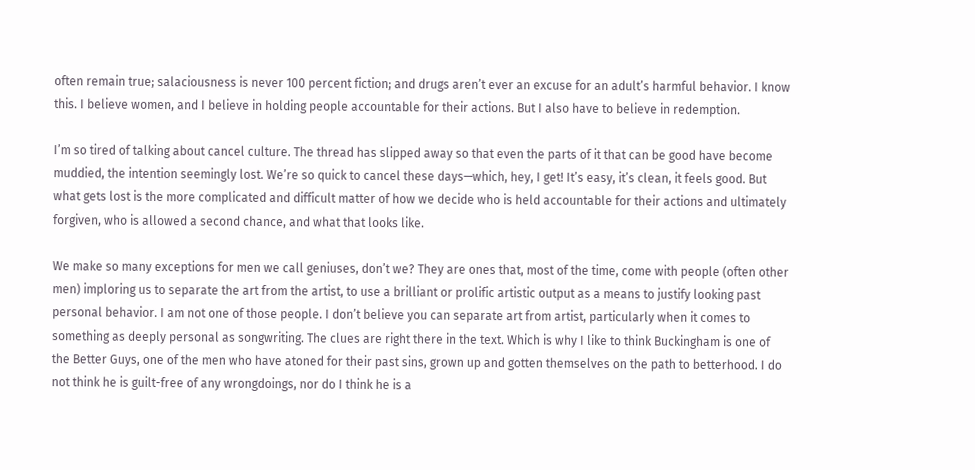often remain true; salaciousness is never 100 percent fiction; and drugs aren’t ever an excuse for an adult’s harmful behavior. I know this. I believe women, and I believe in holding people accountable for their actions. But I also have to believe in redemption.

I’m so tired of talking about cancel culture. The thread has slipped away so that even the parts of it that can be good have become muddied, the intention seemingly lost. We’re so quick to cancel these days—which, hey, I get! It’s easy, it’s clean, it feels good. But what gets lost is the more complicated and difficult matter of how we decide who is held accountable for their actions and ultimately forgiven, who is allowed a second chance, and what that looks like.

We make so many exceptions for men we call geniuses, don’t we? They are ones that, most of the time, come with people (often other men) imploring us to separate the art from the artist, to use a brilliant or prolific artistic output as a means to justify looking past personal behavior. I am not one of those people. I don’t believe you can separate art from artist, particularly when it comes to something as deeply personal as songwriting. The clues are right there in the text. Which is why I like to think Buckingham is one of the Better Guys, one of the men who have atoned for their past sins, grown up and gotten themselves on the path to betterhood. I do not think he is guilt-free of any wrongdoings, nor do I think he is a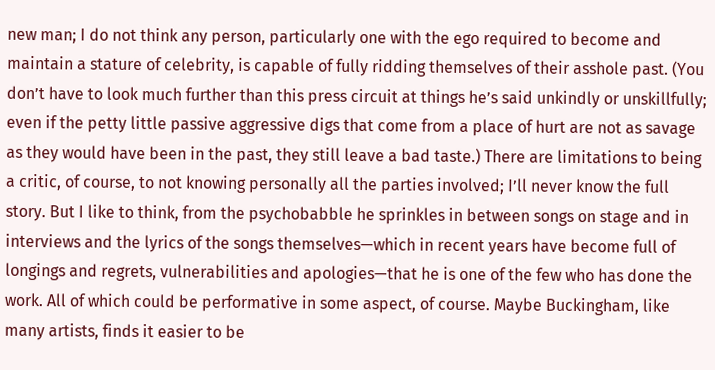new man; I do not think any person, particularly one with the ego required to become and maintain a stature of celebrity, is capable of fully ridding themselves of their asshole past. (You don’t have to look much further than this press circuit at things he’s said unkindly or unskillfully; even if the petty little passive aggressive digs that come from a place of hurt are not as savage as they would have been in the past, they still leave a bad taste.) There are limitations to being a critic, of course, to not knowing personally all the parties involved; I’ll never know the full story. But I like to think, from the psychobabble he sprinkles in between songs on stage and in interviews and the lyrics of the songs themselves—which in recent years have become full of longings and regrets, vulnerabilities and apologies—that he is one of the few who has done the work. All of which could be performative in some aspect, of course. Maybe Buckingham, like many artists, finds it easier to be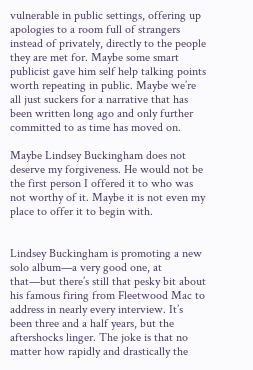vulnerable in public settings, offering up apologies to a room full of strangers instead of privately, directly to the people they are met for. Maybe some smart publicist gave him self help talking points worth repeating in public. Maybe we’re all just suckers for a narrative that has been written long ago and only further committed to as time has moved on.

Maybe Lindsey Buckingham does not deserve my forgiveness. He would not be the first person I offered it to who was not worthy of it. Maybe it is not even my place to offer it to begin with.


Lindsey Buckingham is promoting a new solo album—a very good one, at that—but there’s still that pesky bit about his famous firing from Fleetwood Mac to address in nearly every interview. It’s been three and a half years, but the aftershocks linger. The joke is that no matter how rapidly and drastically the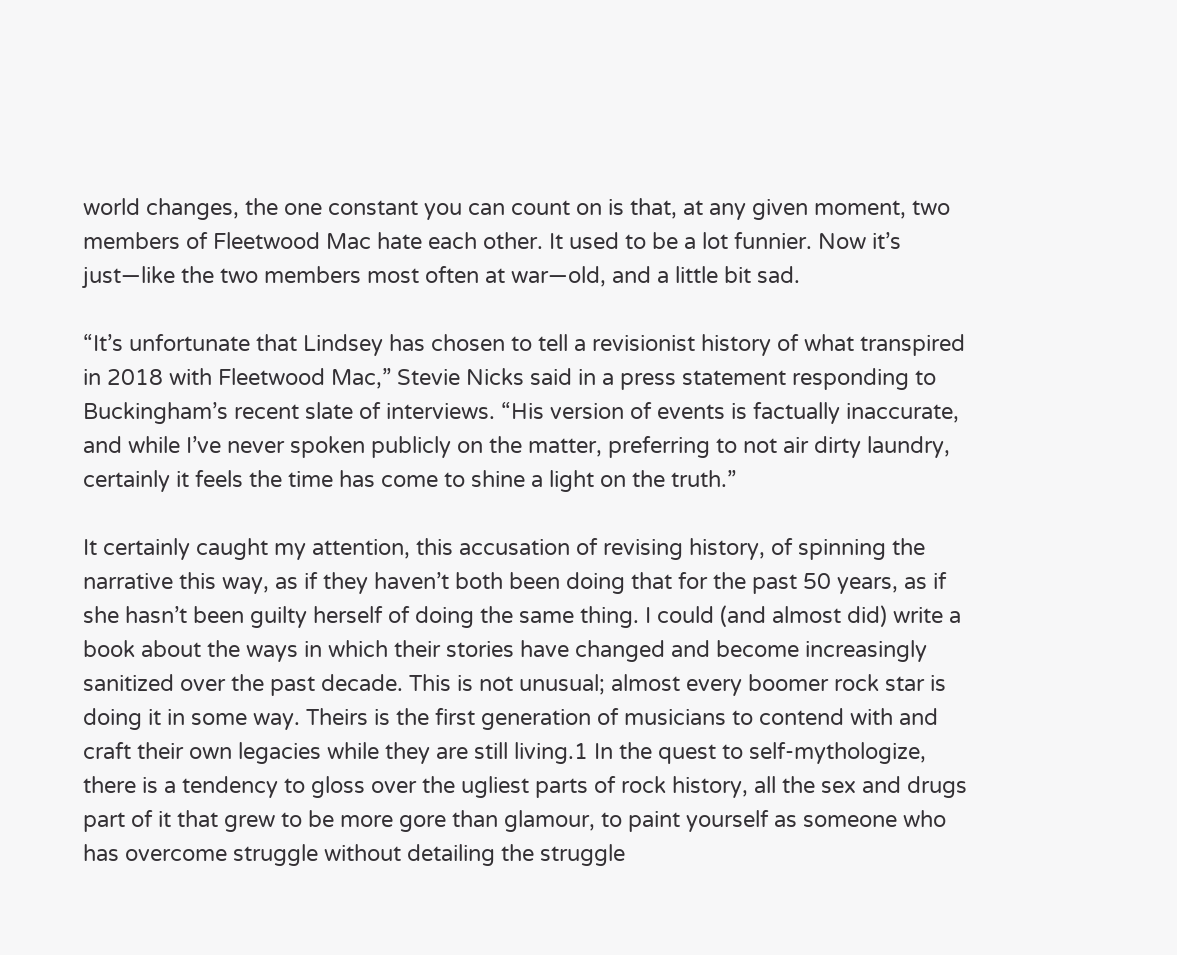world changes, the one constant you can count on is that, at any given moment, two members of Fleetwood Mac hate each other. It used to be a lot funnier. Now it’s just—like the two members most often at war—old, and a little bit sad.

“It’s unfortunate that Lindsey has chosen to tell a revisionist history of what transpired in 2018 with Fleetwood Mac,” Stevie Nicks said in a press statement responding to Buckingham’s recent slate of interviews. “His version of events is factually inaccurate, and while I’ve never spoken publicly on the matter, preferring to not air dirty laundry, certainly it feels the time has come to shine a light on the truth.”

It certainly caught my attention, this accusation of revising history, of spinning the narrative this way, as if they haven’t both been doing that for the past 50 years, as if she hasn’t been guilty herself of doing the same thing. I could (and almost did) write a book about the ways in which their stories have changed and become increasingly sanitized over the past decade. This is not unusual; almost every boomer rock star is doing it in some way. Theirs is the first generation of musicians to contend with and craft their own legacies while they are still living.1 In the quest to self-mythologize, there is a tendency to gloss over the ugliest parts of rock history, all the sex and drugs part of it that grew to be more gore than glamour, to paint yourself as someone who has overcome struggle without detailing the struggle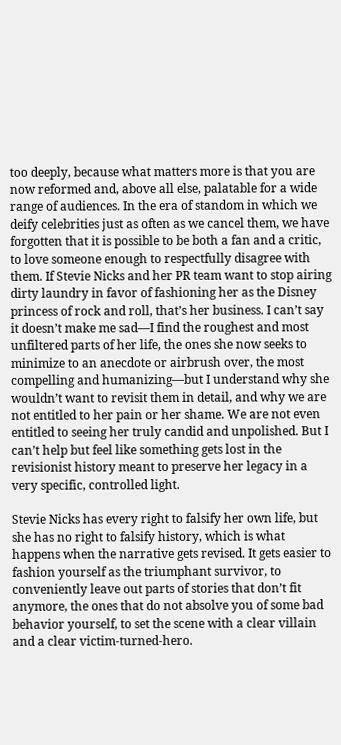too deeply, because what matters more is that you are now reformed and, above all else, palatable for a wide range of audiences. In the era of standom in which we deify celebrities just as often as we cancel them, we have forgotten that it is possible to be both a fan and a critic, to love someone enough to respectfully disagree with them. If Stevie Nicks and her PR team want to stop airing dirty laundry in favor of fashioning her as the Disney princess of rock and roll, that’s her business. I can’t say it doesn’t make me sad—I find the roughest and most unfiltered parts of her life, the ones she now seeks to minimize to an anecdote or airbrush over, the most compelling and humanizing—but I understand why she wouldn’t want to revisit them in detail, and why we are not entitled to her pain or her shame. We are not even entitled to seeing her truly candid and unpolished. But I can’t help but feel like something gets lost in the revisionist history meant to preserve her legacy in a very specific, controlled light.

Stevie Nicks has every right to falsify her own life, but she has no right to falsify history, which is what happens when the narrative gets revised. It gets easier to fashion yourself as the triumphant survivor, to conveniently leave out parts of stories that don’t fit anymore, the ones that do not absolve you of some bad behavior yourself, to set the scene with a clear villain and a clear victim-turned-hero.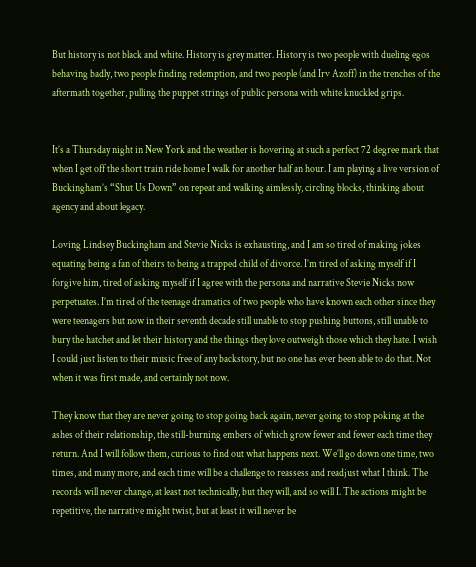But history is not black and white. History is grey matter. History is two people with dueling egos behaving badly, two people finding redemption, and two people (and Irv Azoff) in the trenches of the aftermath together, pulling the puppet strings of public persona with white knuckled grips.


It’s a Thursday night in New York and the weather is hovering at such a perfect 72 degree mark that when I get off the short train ride home I walk for another half an hour. I am playing a live version of Buckingham’s “Shut Us Down” on repeat and walking aimlessly, circling blocks, thinking about agency and about legacy.

Loving Lindsey Buckingham and Stevie Nicks is exhausting, and I am so tired of making jokes equating being a fan of theirs to being a trapped child of divorce. I’m tired of asking myself if I forgive him, tired of asking myself if I agree with the persona and narrative Stevie Nicks now perpetuates. I’m tired of the teenage dramatics of two people who have known each other since they were teenagers but now in their seventh decade still unable to stop pushing buttons, still unable to bury the hatchet and let their history and the things they love outweigh those which they hate. I wish I could just listen to their music free of any backstory, but no one has ever been able to do that. Not when it was first made, and certainly not now.

They know that they are never going to stop going back again, never going to stop poking at the ashes of their relationship, the still-burning embers of which grow fewer and fewer each time they return. And I will follow them, curious to find out what happens next. We’ll go down one time, two times, and many more, and each time will be a challenge to reassess and readjust what I think. The records will never change, at least not technically, but they will, and so will I. The actions might be repetitive, the narrative might twist, but at least it will never be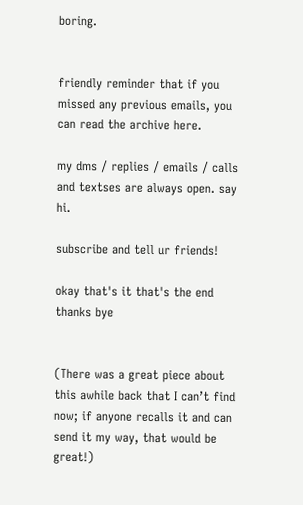boring.


friendly reminder that if you missed any previous emails, you can read the archive here.

my dms / replies / emails / calls and textses are always open. say hi.

subscribe and tell ur friends!

okay that's it that's the end thanks bye


(There was a great piece about this awhile back that I can’t find now; if anyone recalls it and can send it my way, that would be great!)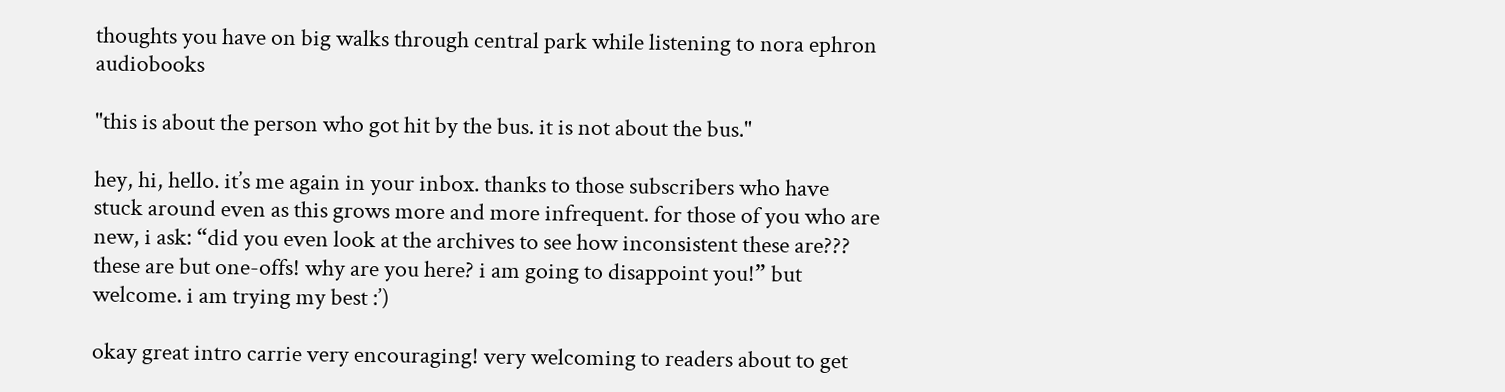thoughts you have on big walks through central park while listening to nora ephron audiobooks

"this is about the person who got hit by the bus. it is not about the bus."

hey, hi, hello. it’s me again in your inbox. thanks to those subscribers who have stuck around even as this grows more and more infrequent. for those of you who are new, i ask: “did you even look at the archives to see how inconsistent these are??? these are but one-offs! why are you here? i am going to disappoint you!” but welcome. i am trying my best :’)

okay great intro carrie very encouraging! very welcoming to readers about to get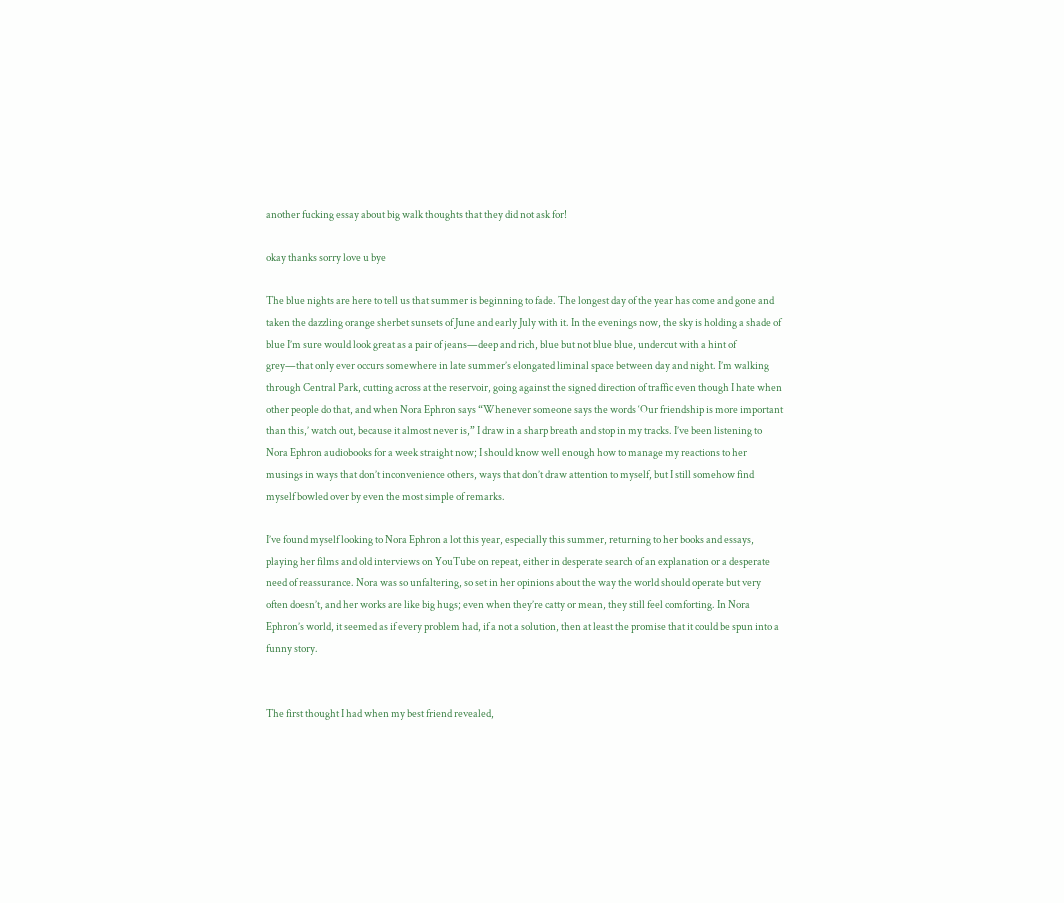another fucking essay about big walk thoughts that they did not ask for!

okay thanks sorry love u bye

The blue nights are here to tell us that summer is beginning to fade. The longest day of the year has come and gone and taken the dazzling orange sherbet sunsets of June and early July with it. In the evenings now, the sky is holding a shade of blue I’m sure would look great as a pair of jeans—deep and rich, blue but not blue blue, undercut with a hint of grey—that only ever occurs somewhere in late summer’s elongated liminal space between day and night. I’m walking through Central Park, cutting across at the reservoir, going against the signed direction of traffic even though I hate when other people do that, and when Nora Ephron says “Whenever someone says the words ‘Our friendship is more important than this,’ watch out, because it almost never is,” I draw in a sharp breath and stop in my tracks. I’ve been listening to Nora Ephron audiobooks for a week straight now; I should know well enough how to manage my reactions to her musings in ways that don’t inconvenience others, ways that don’t draw attention to myself, but I still somehow find myself bowled over by even the most simple of remarks.

I’ve found myself looking to Nora Ephron a lot this year, especially this summer, returning to her books and essays, playing her films and old interviews on YouTube on repeat, either in desperate search of an explanation or a desperate need of reassurance. Nora was so unfaltering, so set in her opinions about the way the world should operate but very often doesn’t, and her works are like big hugs; even when they’re catty or mean, they still feel comforting. In Nora Ephron’s world, it seemed as if every problem had, if a not a solution, then at least the promise that it could be spun into a funny story.


The first thought I had when my best friend revealed,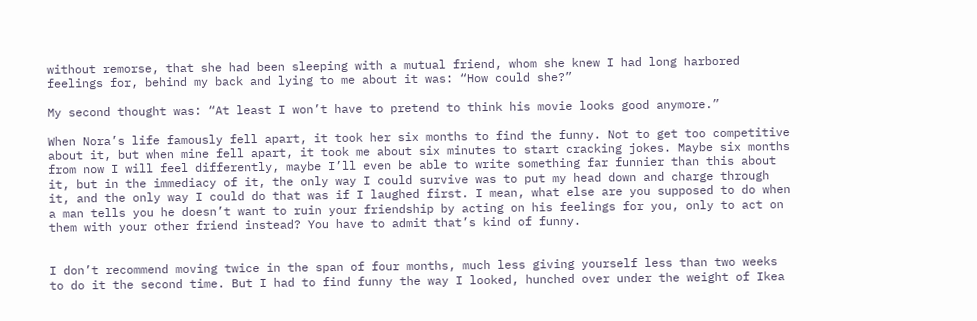without remorse, that she had been sleeping with a mutual friend, whom she knew I had long harbored feelings for, behind my back and lying to me about it was: “How could she?”

My second thought was: “At least I won’t have to pretend to think his movie looks good anymore.”

When Nora’s life famously fell apart, it took her six months to find the funny. Not to get too competitive about it, but when mine fell apart, it took me about six minutes to start cracking jokes. Maybe six months from now I will feel differently, maybe I’ll even be able to write something far funnier than this about it, but in the immediacy of it, the only way I could survive was to put my head down and charge through it, and the only way I could do that was if I laughed first. I mean, what else are you supposed to do when a man tells you he doesn’t want to ruin your friendship by acting on his feelings for you, only to act on them with your other friend instead? You have to admit that’s kind of funny.


I don’t recommend moving twice in the span of four months, much less giving yourself less than two weeks to do it the second time. But I had to find funny the way I looked, hunched over under the weight of Ikea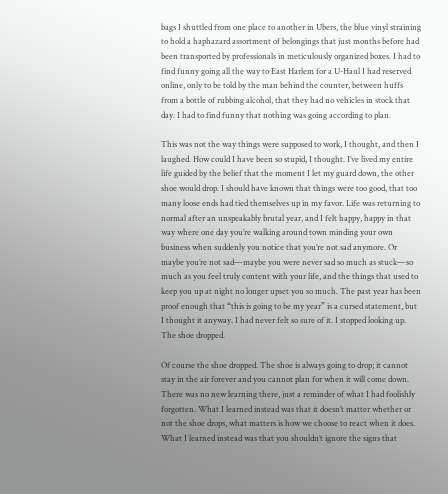bags I shuttled from one place to another in Ubers, the blue vinyl straining to hold a haphazard assortment of belongings that just months before had been transported by professionals in meticulously organized boxes. I had to find funny going all the way to East Harlem for a U-Haul I had reserved online, only to be told by the man behind the counter, between huffs from a bottle of rubbing alcohol, that they had no vehicles in stock that day. I had to find funny that nothing was going according to plan.

This was not the way things were supposed to work, I thought, and then I laughed. How could I have been so stupid, I thought. I’ve lived my entire life guided by the belief that the moment I let my guard down, the other shoe would drop. I should have known that things were too good, that too many loose ends had tied themselves up in my favor. Life was returning to normal after an unspeakably brutal year, and I felt happy, happy in that way where one day you’re walking around town minding your own business when suddenly you notice that you’re not sad anymore. Or maybe you’re not sad—maybe you were never sad so much as stuck—so much as you feel truly content with your life, and the things that used to keep you up at night no longer upset you so much. The past year has been proof enough that “this is going to be my year” is a cursed statement, but I thought it anyway. I had never felt so sure of it. I stopped looking up. The shoe dropped.

Of course the shoe dropped. The shoe is always going to drop; it cannot stay in the air forever and you cannot plan for when it will come down. There was no new learning there, just a reminder of what I had foolishly forgotten. What I learned instead was that it doesn’t matter whether or not the shoe drops, what matters is how we choose to react when it does. What I learned instead was that you shouldn’t ignore the signs that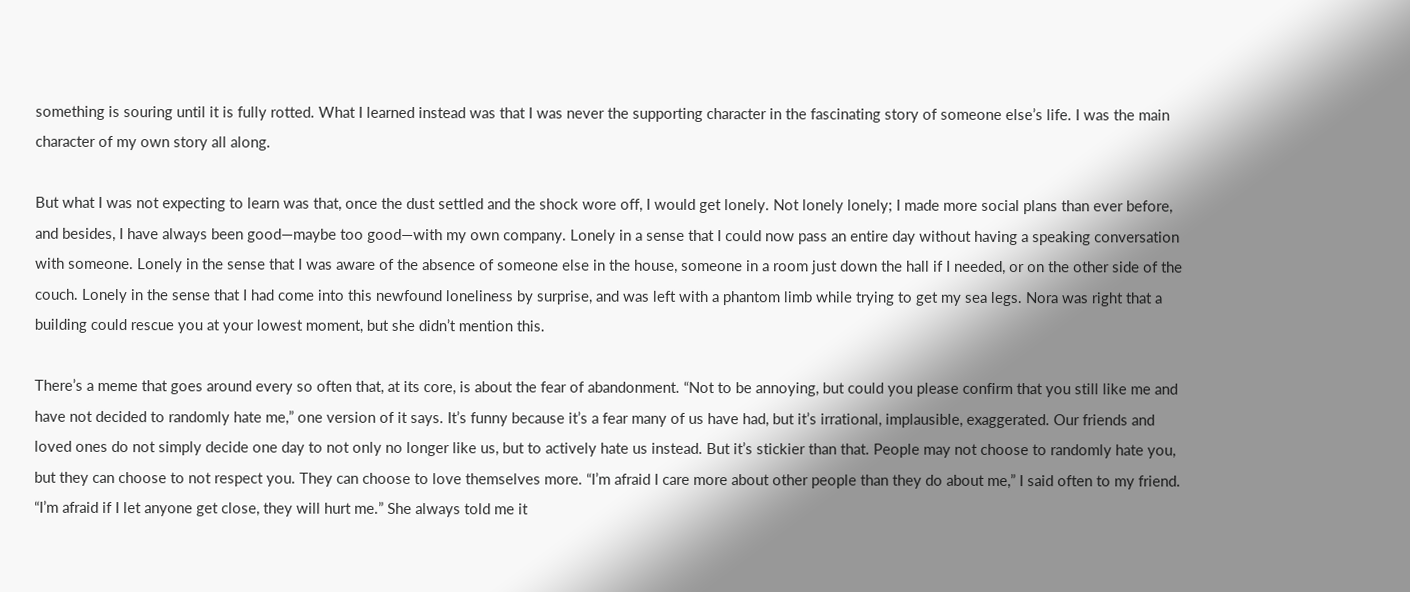something is souring until it is fully rotted. What I learned instead was that I was never the supporting character in the fascinating story of someone else’s life. I was the main character of my own story all along.

But what I was not expecting to learn was that, once the dust settled and the shock wore off, I would get lonely. Not lonely lonely; I made more social plans than ever before, and besides, I have always been good—maybe too good—with my own company. Lonely in a sense that I could now pass an entire day without having a speaking conversation with someone. Lonely in the sense that I was aware of the absence of someone else in the house, someone in a room just down the hall if I needed, or on the other side of the couch. Lonely in the sense that I had come into this newfound loneliness by surprise, and was left with a phantom limb while trying to get my sea legs. Nora was right that a building could rescue you at your lowest moment, but she didn’t mention this.

There’s a meme that goes around every so often that, at its core, is about the fear of abandonment. “Not to be annoying, but could you please confirm that you still like me and have not decided to randomly hate me,” one version of it says. It’s funny because it’s a fear many of us have had, but it’s irrational, implausible, exaggerated. Our friends and loved ones do not simply decide one day to not only no longer like us, but to actively hate us instead. But it’s stickier than that. People may not choose to randomly hate you, but they can choose to not respect you. They can choose to love themselves more. “I’m afraid I care more about other people than they do about me,” I said often to my friend. “I’m afraid if I let anyone get close, they will hurt me.” She always told me it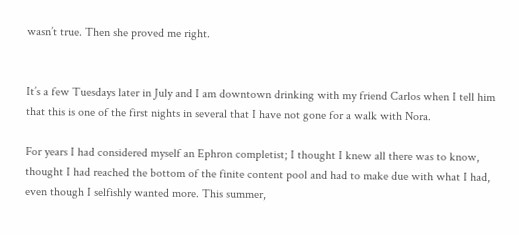wasn’t true. Then she proved me right.


It’s a few Tuesdays later in July and I am downtown drinking with my friend Carlos when I tell him that this is one of the first nights in several that I have not gone for a walk with Nora.

For years I had considered myself an Ephron completist; I thought I knew all there was to know, thought I had reached the bottom of the finite content pool and had to make due with what I had, even though I selfishly wanted more. This summer,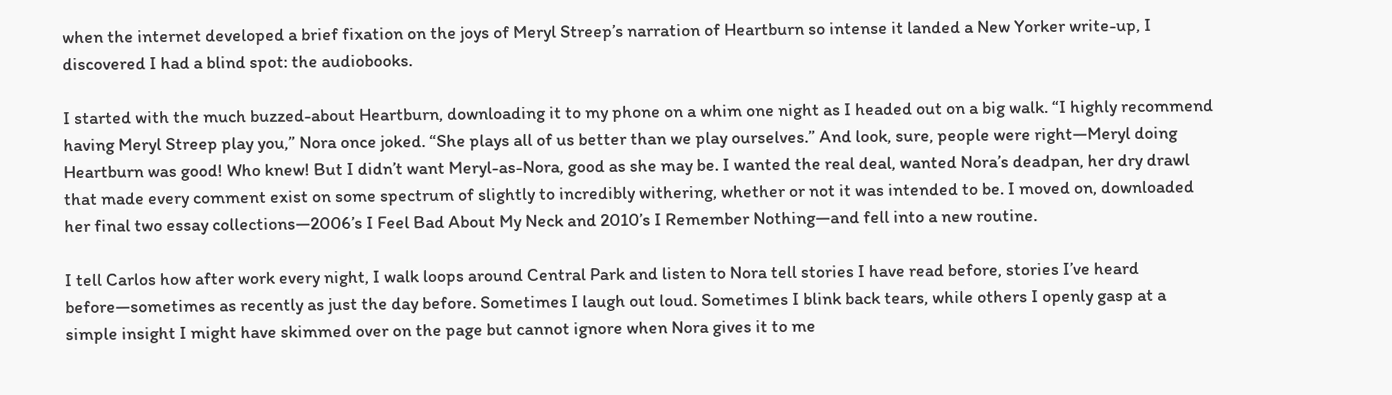when the internet developed a brief fixation on the joys of Meryl Streep’s narration of Heartburn so intense it landed a New Yorker write-up, I discovered I had a blind spot: the audiobooks.

I started with the much buzzed-about Heartburn, downloading it to my phone on a whim one night as I headed out on a big walk. “I highly recommend having Meryl Streep play you,” Nora once joked. “She plays all of us better than we play ourselves.” And look, sure, people were right—Meryl doing Heartburn was good! Who knew! But I didn’t want Meryl-as-Nora, good as she may be. I wanted the real deal, wanted Nora’s deadpan, her dry drawl that made every comment exist on some spectrum of slightly to incredibly withering, whether or not it was intended to be. I moved on, downloaded her final two essay collections—2006’s I Feel Bad About My Neck and 2010’s I Remember Nothing—and fell into a new routine.

I tell Carlos how after work every night, I walk loops around Central Park and listen to Nora tell stories I have read before, stories I’ve heard before—sometimes as recently as just the day before. Sometimes I laugh out loud. Sometimes I blink back tears, while others I openly gasp at a simple insight I might have skimmed over on the page but cannot ignore when Nora gives it to me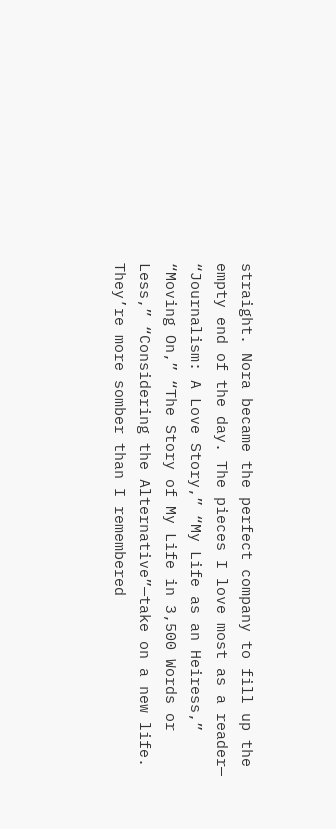straight. Nora became the perfect company to fill up the empty end of the day. The pieces I love most as a reader— “Journalism: A Love Story,” “My Life as an Heiress,” “Moving On,” “The Story of My Life in 3,500 Words or Less,” “Considering the Alternative”—take on a new life. They’re more somber than I remembered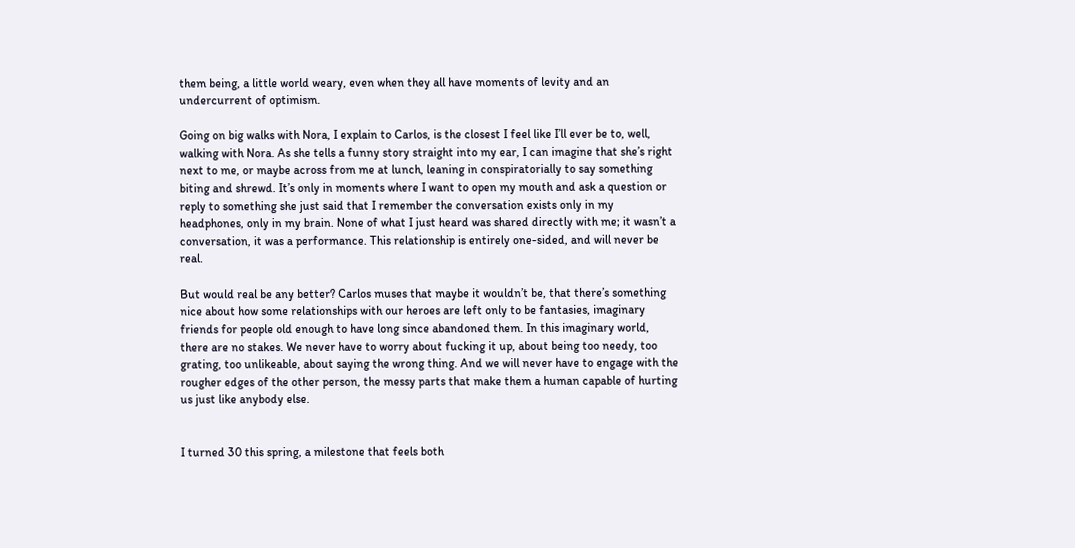them being, a little world weary, even when they all have moments of levity and an undercurrent of optimism.

Going on big walks with Nora, I explain to Carlos, is the closest I feel like I’ll ever be to, well, walking with Nora. As she tells a funny story straight into my ear, I can imagine that she’s right next to me, or maybe across from me at lunch, leaning in conspiratorially to say something biting and shrewd. It’s only in moments where I want to open my mouth and ask a question or reply to something she just said that I remember the conversation exists only in my headphones, only in my brain. None of what I just heard was shared directly with me; it wasn’t a conversation, it was a performance. This relationship is entirely one-sided, and will never be real.

But would real be any better? Carlos muses that maybe it wouldn’t be, that there’s something nice about how some relationships with our heroes are left only to be fantasies, imaginary friends for people old enough to have long since abandoned them. In this imaginary world, there are no stakes. We never have to worry about fucking it up, about being too needy, too grating, too unlikeable, about saying the wrong thing. And we will never have to engage with the rougher edges of the other person, the messy parts that make them a human capable of hurting us just like anybody else.


I turned 30 this spring, a milestone that feels both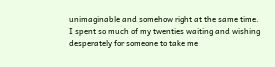unimaginable and somehow right at the same time. I spent so much of my twenties waiting and wishing desperately for someone to take me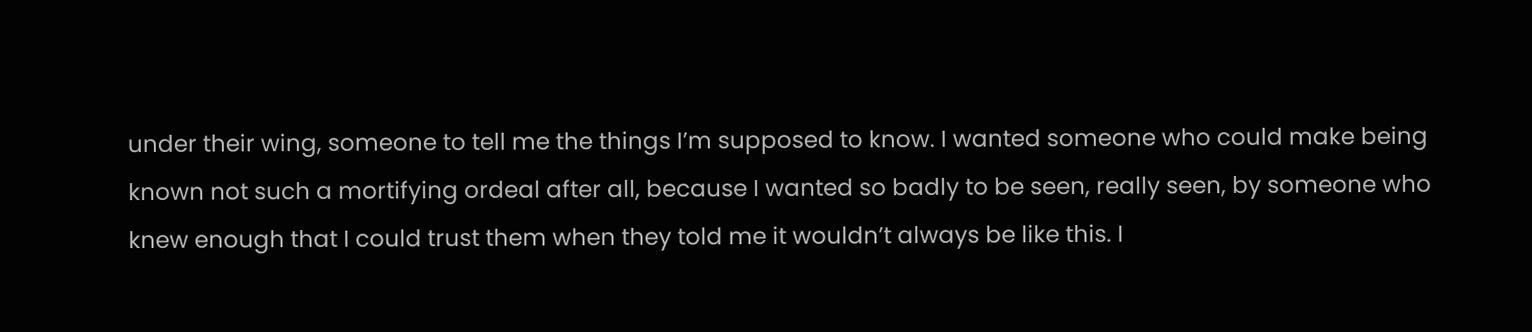under their wing, someone to tell me the things I’m supposed to know. I wanted someone who could make being known not such a mortifying ordeal after all, because I wanted so badly to be seen, really seen, by someone who knew enough that I could trust them when they told me it wouldn’t always be like this. I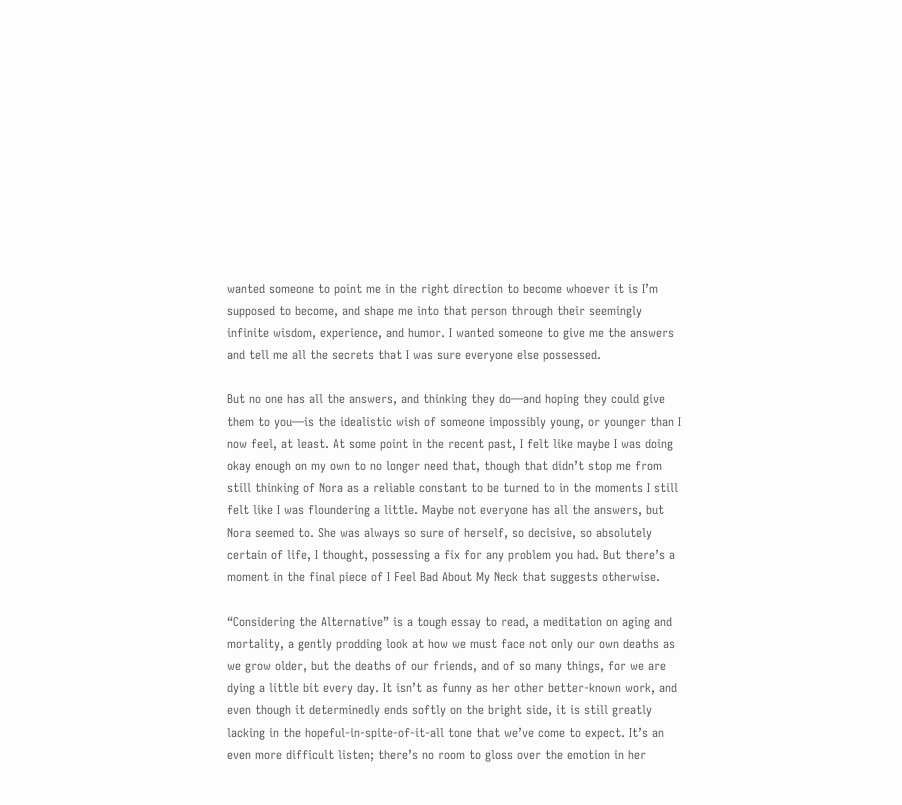wanted someone to point me in the right direction to become whoever it is I’m supposed to become, and shape me into that person through their seemingly infinite wisdom, experience, and humor. I wanted someone to give me the answers and tell me all the secrets that I was sure everyone else possessed.

But no one has all the answers, and thinking they do—and hoping they could give them to you—is the idealistic wish of someone impossibly young, or younger than I now feel, at least. At some point in the recent past, I felt like maybe I was doing okay enough on my own to no longer need that, though that didn’t stop me from still thinking of Nora as a reliable constant to be turned to in the moments I still felt like I was floundering a little. Maybe not everyone has all the answers, but Nora seemed to. She was always so sure of herself, so decisive, so absolutely certain of life, I thought, possessing a fix for any problem you had. But there’s a moment in the final piece of I Feel Bad About My Neck that suggests otherwise.

“Considering the Alternative” is a tough essay to read, a meditation on aging and mortality, a gently prodding look at how we must face not only our own deaths as we grow older, but the deaths of our friends, and of so many things, for we are dying a little bit every day. It isn’t as funny as her other better-known work, and even though it determinedly ends softly on the bright side, it is still greatly lacking in the hopeful-in-spite-of-it-all tone that we’ve come to expect. It’s an even more difficult listen; there’s no room to gloss over the emotion in her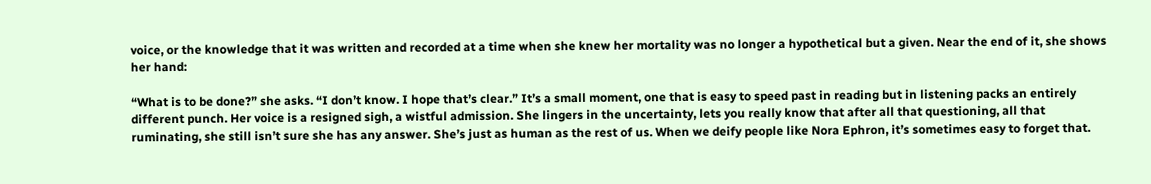voice, or the knowledge that it was written and recorded at a time when she knew her mortality was no longer a hypothetical but a given. Near the end of it, she shows her hand:

“What is to be done?” she asks. “I don’t know. I hope that’s clear.” It’s a small moment, one that is easy to speed past in reading but in listening packs an entirely different punch. Her voice is a resigned sigh, a wistful admission. She lingers in the uncertainty, lets you really know that after all that questioning, all that ruminating, she still isn’t sure she has any answer. She’s just as human as the rest of us. When we deify people like Nora Ephron, it’s sometimes easy to forget that.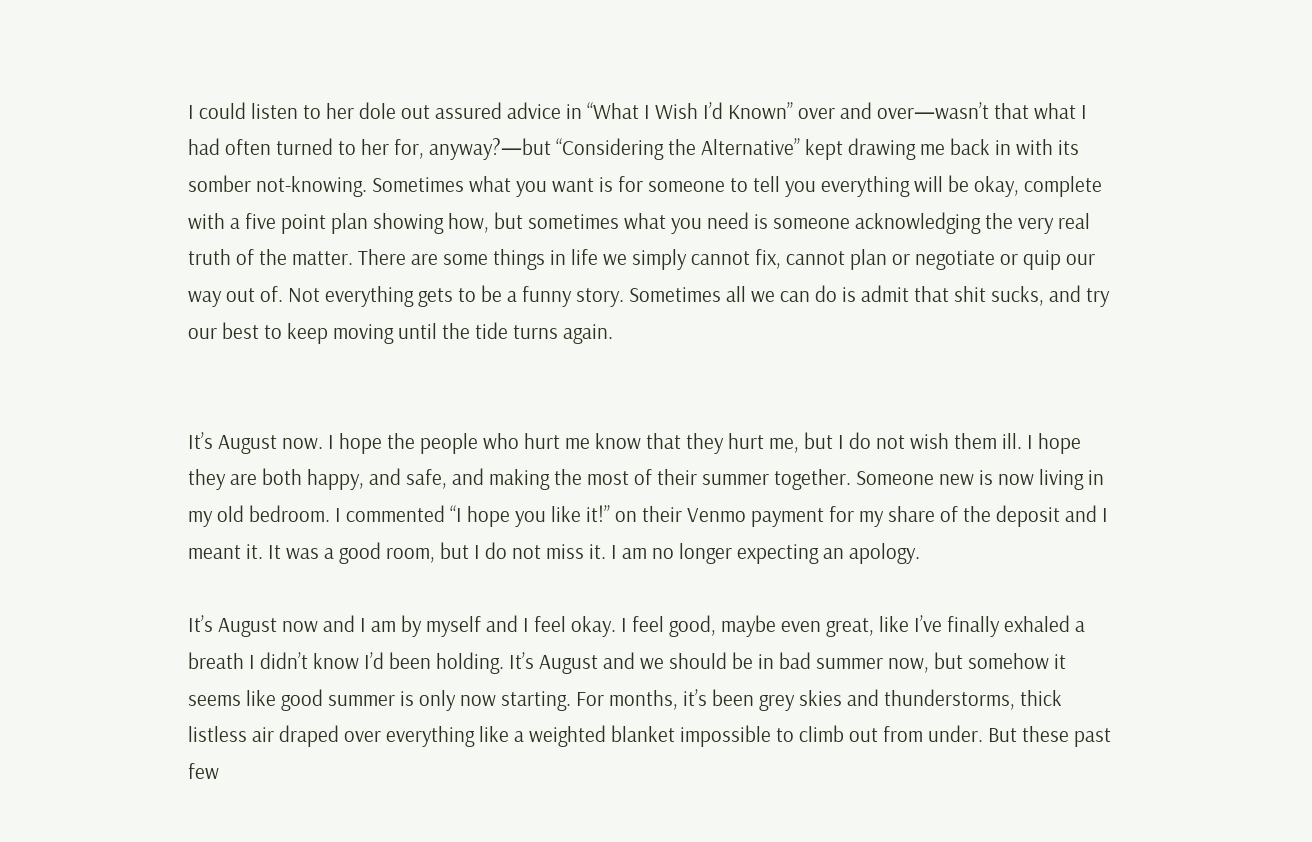I could listen to her dole out assured advice in “What I Wish I’d Known” over and over—wasn’t that what I had often turned to her for, anyway?—but “Considering the Alternative” kept drawing me back in with its somber not-knowing. Sometimes what you want is for someone to tell you everything will be okay, complete with a five point plan showing how, but sometimes what you need is someone acknowledging the very real truth of the matter. There are some things in life we simply cannot fix, cannot plan or negotiate or quip our way out of. Not everything gets to be a funny story. Sometimes all we can do is admit that shit sucks, and try our best to keep moving until the tide turns again.


It’s August now. I hope the people who hurt me know that they hurt me, but I do not wish them ill. I hope they are both happy, and safe, and making the most of their summer together. Someone new is now living in my old bedroom. I commented “I hope you like it!” on their Venmo payment for my share of the deposit and I meant it. It was a good room, but I do not miss it. I am no longer expecting an apology.

It’s August now and I am by myself and I feel okay. I feel good, maybe even great, like I’ve finally exhaled a breath I didn’t know I’d been holding. It’s August and we should be in bad summer now, but somehow it seems like good summer is only now starting. For months, it’s been grey skies and thunderstorms, thick listless air draped over everything like a weighted blanket impossible to climb out from under. But these past few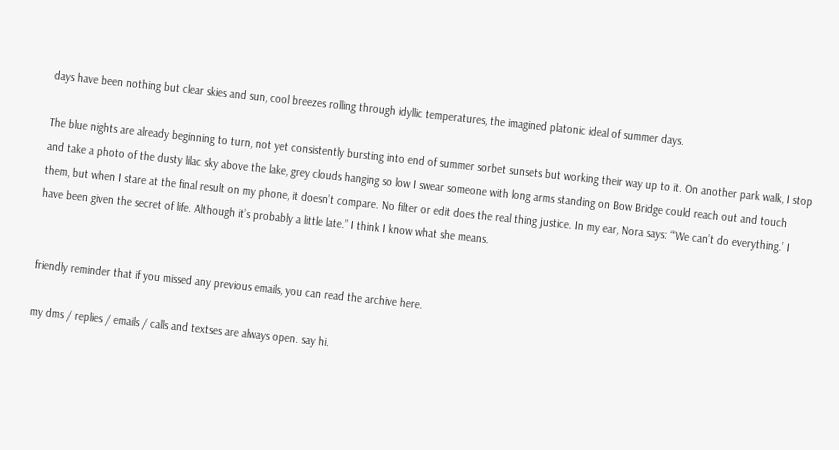days have been nothing but clear skies and sun, cool breezes rolling through idyllic temperatures, the imagined platonic ideal of summer days.

The blue nights are already beginning to turn, not yet consistently bursting into end of summer sorbet sunsets but working their way up to it. On another park walk, I stop and take a photo of the dusty lilac sky above the lake, grey clouds hanging so low I swear someone with long arms standing on Bow Bridge could reach out and touch them, but when I stare at the final result on my phone, it doesn’t compare. No filter or edit does the real thing justice. In my ear, Nora says: “‘We can’t do everything.’ I have been given the secret of life. Although it’s probably a little late.” I think I know what she means.


friendly reminder that if you missed any previous emails, you can read the archive here.

my dms / replies / emails / calls and textses are always open. say hi.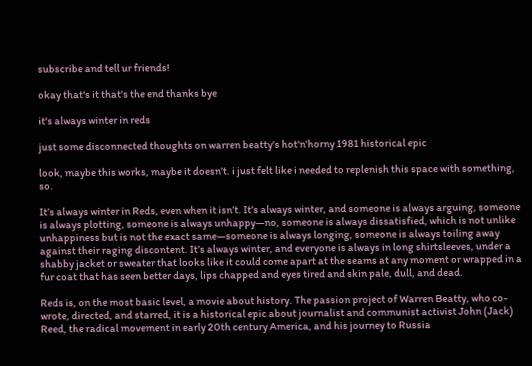subscribe and tell ur friends!

okay that's it that's the end thanks bye

it's always winter in reds

just some disconnected thoughts on warren beatty's hot'n'horny 1981 historical epic

look, maybe this works, maybe it doesn’t. i just felt like i needed to replenish this space with something, so.

It’s always winter in Reds, even when it isn’t. It’s always winter, and someone is always arguing, someone is always plotting, someone is always unhappy—no, someone is always dissatisfied, which is not unlike unhappiness but is not the exact same—someone is always longing, someone is always toiling away against their raging discontent. It’s always winter, and everyone is always in long shirtsleeves, under a shabby jacket or sweater that looks like it could come apart at the seams at any moment or wrapped in a fur coat that has seen better days, lips chapped and eyes tired and skin pale, dull, and dead.

Reds is, on the most basic level, a movie about history. The passion project of Warren Beatty, who co-wrote, directed, and starred, it is a historical epic about journalist and communist activist John (Jack) Reed, the radical movement in early 20th century America, and his journey to Russia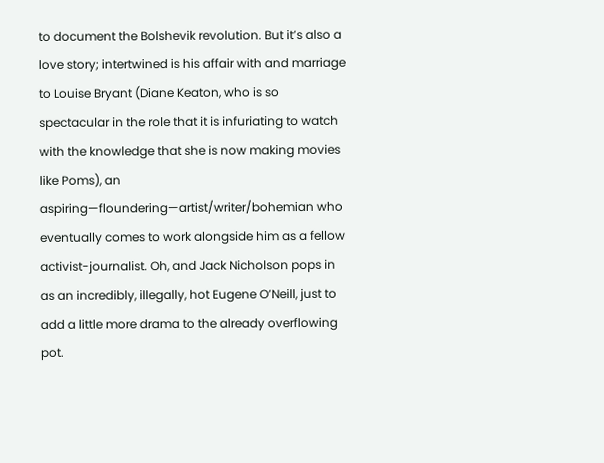to document the Bolshevik revolution. But it’s also a love story; intertwined is his affair with and marriage to Louise Bryant (Diane Keaton, who is so spectacular in the role that it is infuriating to watch with the knowledge that she is now making movies like Poms), an aspiring—floundering—artist/writer/bohemian who eventually comes to work alongside him as a fellow activist-journalist. Oh, and Jack Nicholson pops in as an incredibly, illegally, hot Eugene O’Neill, just to add a little more drama to the already overflowing pot.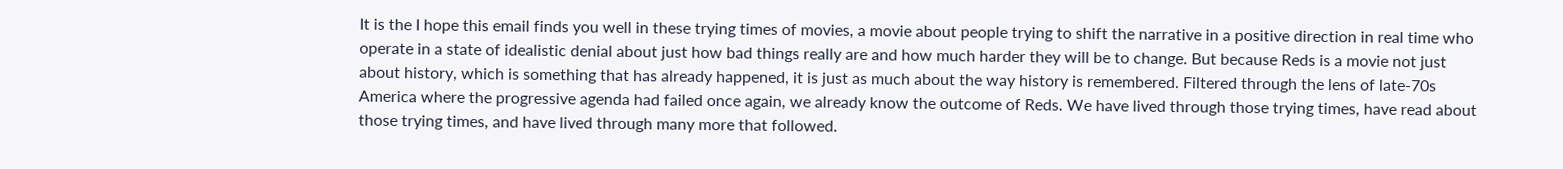It is the I hope this email finds you well in these trying times of movies, a movie about people trying to shift the narrative in a positive direction in real time who operate in a state of idealistic denial about just how bad things really are and how much harder they will be to change. But because Reds is a movie not just about history, which is something that has already happened, it is just as much about the way history is remembered. Filtered through the lens of late-70s America where the progressive agenda had failed once again, we already know the outcome of Reds. We have lived through those trying times, have read about those trying times, and have lived through many more that followed.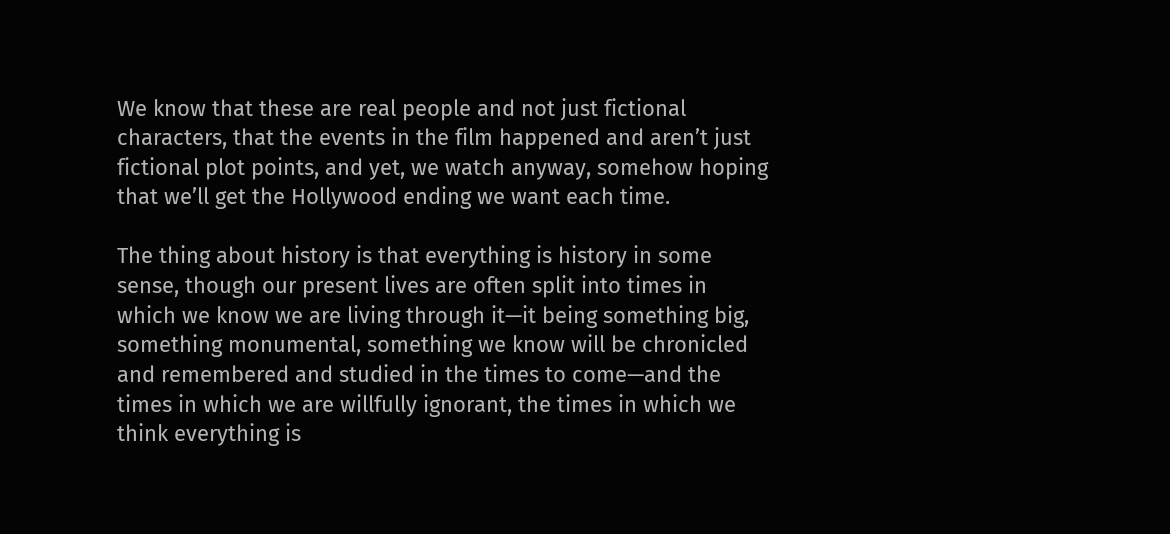We know that these are real people and not just fictional characters, that the events in the film happened and aren’t just fictional plot points, and yet, we watch anyway, somehow hoping that we’ll get the Hollywood ending we want each time.

The thing about history is that everything is history in some sense, though our present lives are often split into times in which we know we are living through it—it being something big, something monumental, something we know will be chronicled and remembered and studied in the times to come—and the times in which we are willfully ignorant, the times in which we think everything is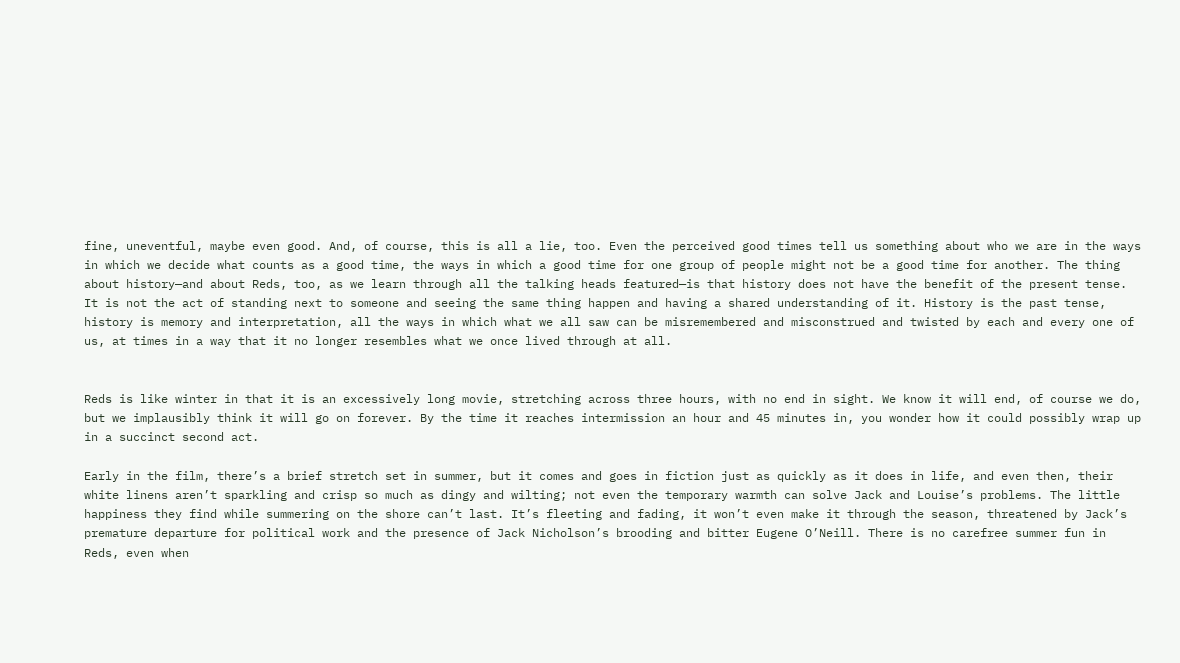fine, uneventful, maybe even good. And, of course, this is all a lie, too. Even the perceived good times tell us something about who we are in the ways in which we decide what counts as a good time, the ways in which a good time for one group of people might not be a good time for another. The thing about history—and about Reds, too, as we learn through all the talking heads featured—is that history does not have the benefit of the present tense. It is not the act of standing next to someone and seeing the same thing happen and having a shared understanding of it. History is the past tense, history is memory and interpretation, all the ways in which what we all saw can be misremembered and misconstrued and twisted by each and every one of us, at times in a way that it no longer resembles what we once lived through at all.


Reds is like winter in that it is an excessively long movie, stretching across three hours, with no end in sight. We know it will end, of course we do, but we implausibly think it will go on forever. By the time it reaches intermission an hour and 45 minutes in, you wonder how it could possibly wrap up in a succinct second act.

Early in the film, there’s a brief stretch set in summer, but it comes and goes in fiction just as quickly as it does in life, and even then, their white linens aren’t sparkling and crisp so much as dingy and wilting; not even the temporary warmth can solve Jack and Louise’s problems. The little happiness they find while summering on the shore can’t last. It’s fleeting and fading, it won’t even make it through the season, threatened by Jack’s premature departure for political work and the presence of Jack Nicholson’s brooding and bitter Eugene O’Neill. There is no carefree summer fun in Reds, even when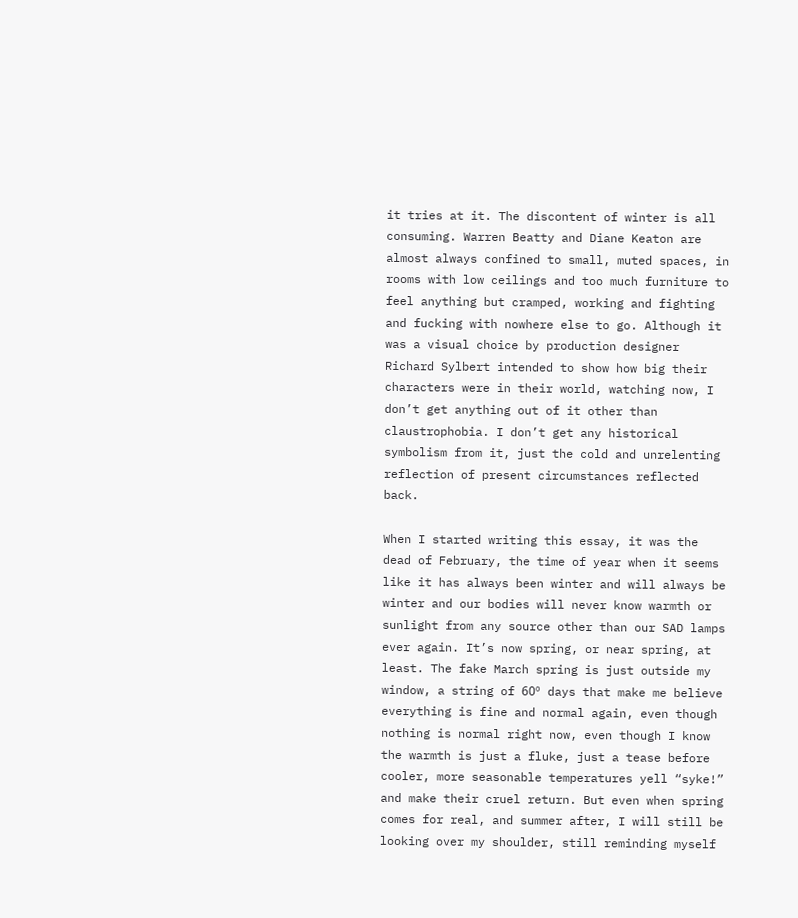it tries at it. The discontent of winter is all consuming. Warren Beatty and Diane Keaton are almost always confined to small, muted spaces, in rooms with low ceilings and too much furniture to feel anything but cramped, working and fighting and fucking with nowhere else to go. Although it was a visual choice by production designer Richard Sylbert intended to show how big their characters were in their world, watching now, I don’t get anything out of it other than claustrophobia. I don’t get any historical symbolism from it, just the cold and unrelenting reflection of present circumstances reflected back.

When I started writing this essay, it was the dead of February, the time of year when it seems like it has always been winter and will always be winter and our bodies will never know warmth or sunlight from any source other than our SAD lamps ever again. It’s now spring, or near spring, at least. The fake March spring is just outside my window, a string of 60º days that make me believe everything is fine and normal again, even though nothing is normal right now, even though I know the warmth is just a fluke, just a tease before cooler, more seasonable temperatures yell “syke!” and make their cruel return. But even when spring comes for real, and summer after, I will still be looking over my shoulder, still reminding myself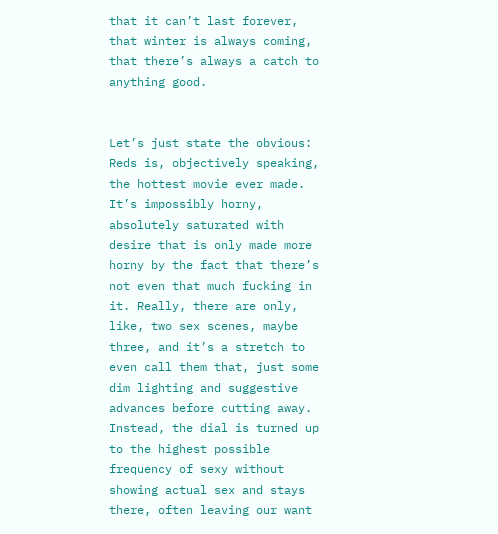that it can’t last forever, that winter is always coming, that there’s always a catch to anything good.


Let’s just state the obvious: Reds is, objectively speaking, the hottest movie ever made. It’s impossibly horny, absolutely saturated with desire that is only made more horny by the fact that there’s not even that much fucking in it. Really, there are only, like, two sex scenes, maybe three, and it’s a stretch to even call them that, just some dim lighting and suggestive advances before cutting away. Instead, the dial is turned up to the highest possible frequency of sexy without showing actual sex and stays there, often leaving our want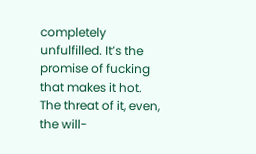completely unfulfilled. It’s the promise of fucking that makes it hot. The threat of it, even, the will-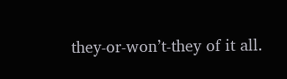they-or-won’t-they of it all.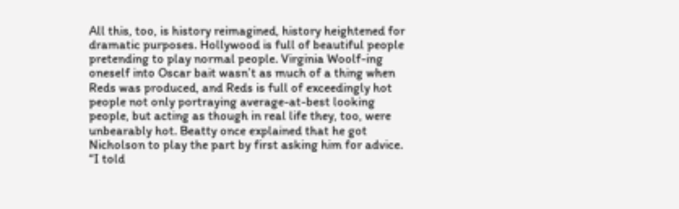All this, too, is history reimagined, history heightened for dramatic purposes. Hollywood is full of beautiful people pretending to play normal people. Virginia Woolf-ing oneself into Oscar bait wasn’t as much of a thing when Reds was produced, and Reds is full of exceedingly hot people not only portraying average-at-best looking people, but acting as though in real life they, too, were unbearably hot. Beatty once explained that he got Nicholson to play the part by first asking him for advice. “I told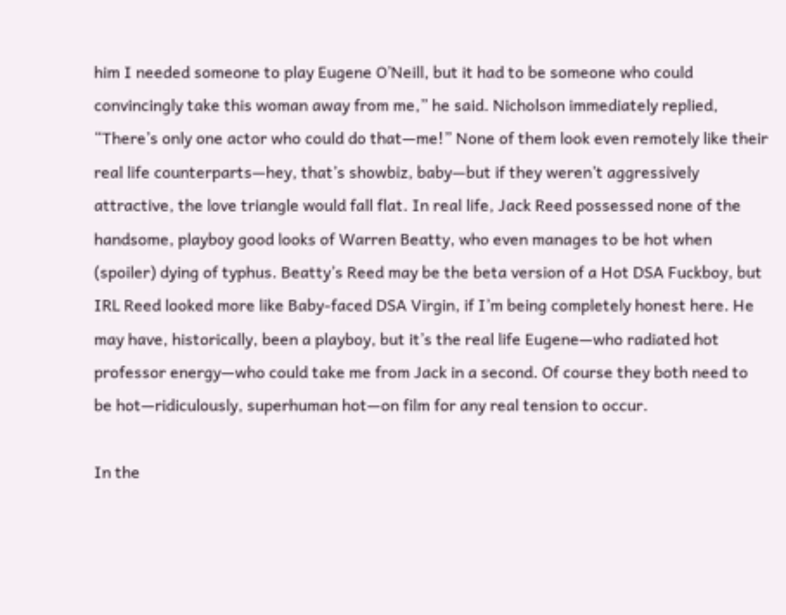him I needed someone to play Eugene O’Neill, but it had to be someone who could convincingly take this woman away from me,” he said. Nicholson immediately replied, “There’s only one actor who could do that—me!” None of them look even remotely like their real life counterparts—hey, that’s showbiz, baby—but if they weren’t aggressively attractive, the love triangle would fall flat. In real life, Jack Reed possessed none of the handsome, playboy good looks of Warren Beatty, who even manages to be hot when (spoiler) dying of typhus. Beatty’s Reed may be the beta version of a Hot DSA Fuckboy, but IRL Reed looked more like Baby-faced DSA Virgin, if I’m being completely honest here. He may have, historically, been a playboy, but it’s the real life Eugene—who radiated hot professor energy—who could take me from Jack in a second. Of course they both need to be hot—ridiculously, superhuman hot—on film for any real tension to occur.

In the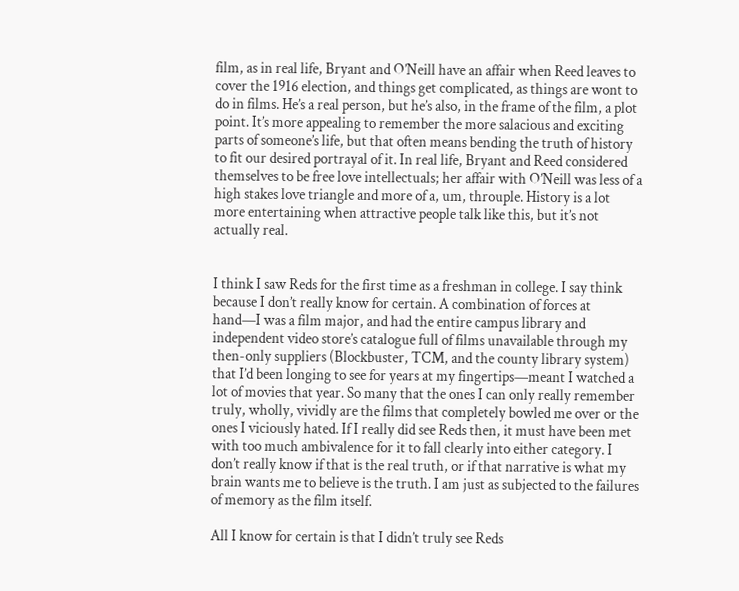film, as in real life, Bryant and O’Neill have an affair when Reed leaves to cover the 1916 election, and things get complicated, as things are wont to do in films. He’s a real person, but he’s also, in the frame of the film, a plot point. It’s more appealing to remember the more salacious and exciting parts of someone’s life, but that often means bending the truth of history to fit our desired portrayal of it. In real life, Bryant and Reed considered themselves to be free love intellectuals; her affair with O’Neill was less of a high stakes love triangle and more of a, um, throuple. History is a lot more entertaining when attractive people talk like this, but it’s not actually real.


I think I saw Reds for the first time as a freshman in college. I say think because I don’t really know for certain. A combination of forces at hand—I was a film major, and had the entire campus library and independent video store’s catalogue full of films unavailable through my then-only suppliers (Blockbuster, TCM, and the county library system) that I’d been longing to see for years at my fingertips—meant I watched a lot of movies that year. So many that the ones I can only really remember truly, wholly, vividly are the films that completely bowled me over or the ones I viciously hated. If I really did see Reds then, it must have been met with too much ambivalence for it to fall clearly into either category. I don’t really know if that is the real truth, or if that narrative is what my brain wants me to believe is the truth. I am just as subjected to the failures of memory as the film itself.

All I know for certain is that I didn’t truly see Reds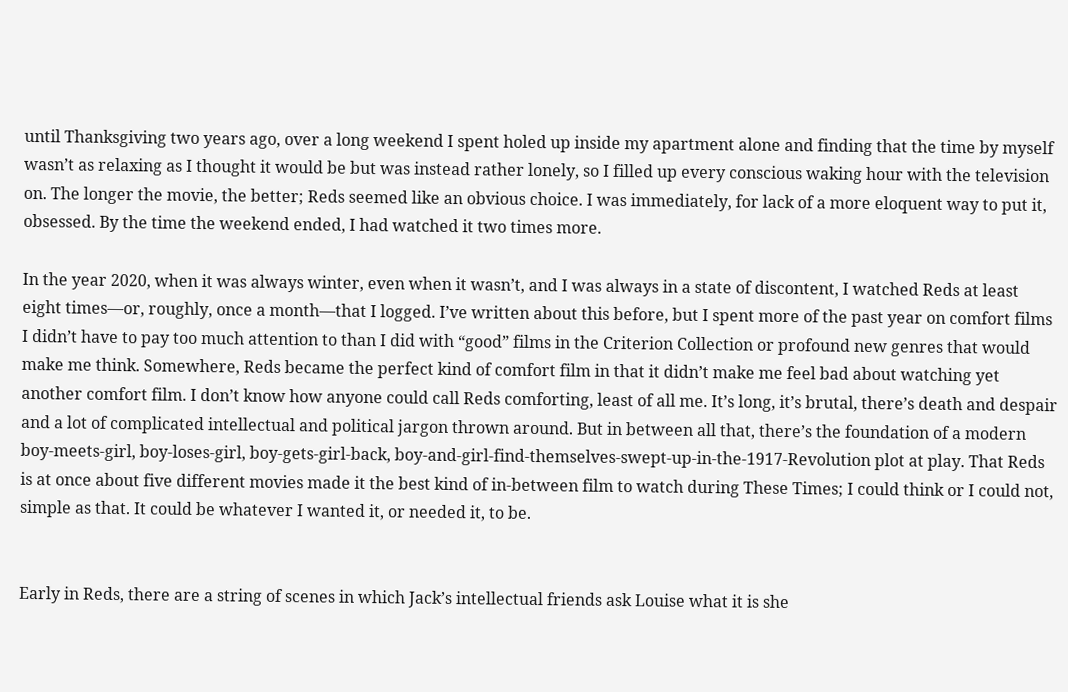until Thanksgiving two years ago, over a long weekend I spent holed up inside my apartment alone and finding that the time by myself wasn’t as relaxing as I thought it would be but was instead rather lonely, so I filled up every conscious waking hour with the television on. The longer the movie, the better; Reds seemed like an obvious choice. I was immediately, for lack of a more eloquent way to put it, obsessed. By the time the weekend ended, I had watched it two times more.

In the year 2020, when it was always winter, even when it wasn’t, and I was always in a state of discontent, I watched Reds at least eight times—or, roughly, once a month—that I logged. I’ve written about this before, but I spent more of the past year on comfort films I didn’t have to pay too much attention to than I did with “good” films in the Criterion Collection or profound new genres that would make me think. Somewhere, Reds became the perfect kind of comfort film in that it didn’t make me feel bad about watching yet another comfort film. I don’t know how anyone could call Reds comforting, least of all me. It’s long, it’s brutal, there’s death and despair and a lot of complicated intellectual and political jargon thrown around. But in between all that, there’s the foundation of a modern boy-meets-girl, boy-loses-girl, boy-gets-girl-back, boy-and-girl-find-themselves-swept-up-in-the-1917-Revolution plot at play. That Reds is at once about five different movies made it the best kind of in-between film to watch during These Times; I could think or I could not, simple as that. It could be whatever I wanted it, or needed it, to be.


Early in Reds, there are a string of scenes in which Jack’s intellectual friends ask Louise what it is she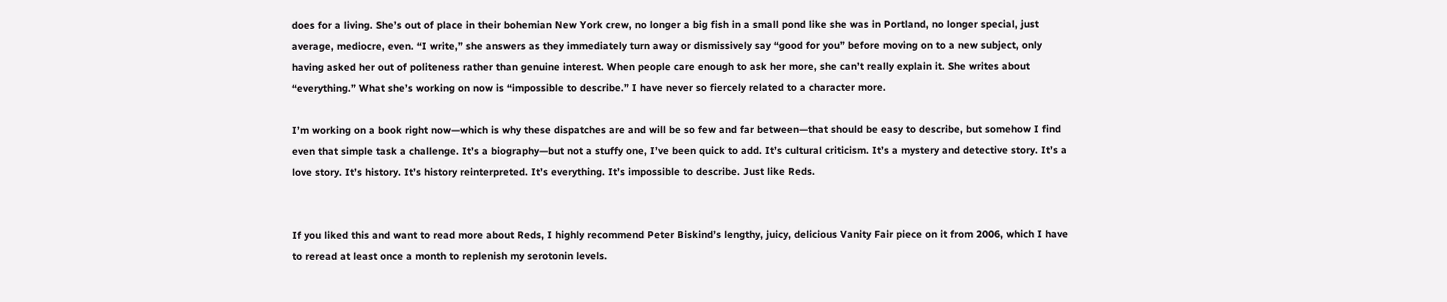does for a living. She’s out of place in their bohemian New York crew, no longer a big fish in a small pond like she was in Portland, no longer special, just average, mediocre, even. “I write,” she answers as they immediately turn away or dismissively say “good for you” before moving on to a new subject, only having asked her out of politeness rather than genuine interest. When people care enough to ask her more, she can’t really explain it. She writes about “everything.” What she’s working on now is “impossible to describe.” I have never so fiercely related to a character more.

I’m working on a book right now—which is why these dispatches are and will be so few and far between—that should be easy to describe, but somehow I find even that simple task a challenge. It’s a biography—but not a stuffy one, I’ve been quick to add. It’s cultural criticism. It’s a mystery and detective story. It’s a love story. It’s history. It’s history reinterpreted. It’s everything. It’s impossible to describe. Just like Reds.


If you liked this and want to read more about Reds, I highly recommend Peter Biskind’s lengthy, juicy, delicious Vanity Fair piece on it from 2006, which I have to reread at least once a month to replenish my serotonin levels.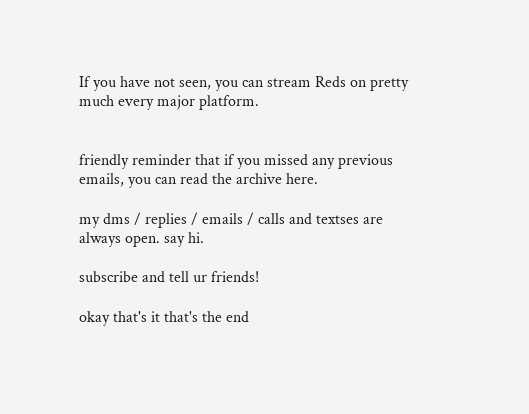If you have not seen, you can stream Reds on pretty much every major platform.


friendly reminder that if you missed any previous emails, you can read the archive here.

my dms / replies / emails / calls and textses are always open. say hi.

subscribe and tell ur friends!

okay that's it that's the end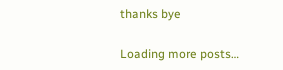thanks bye

Loading more posts…